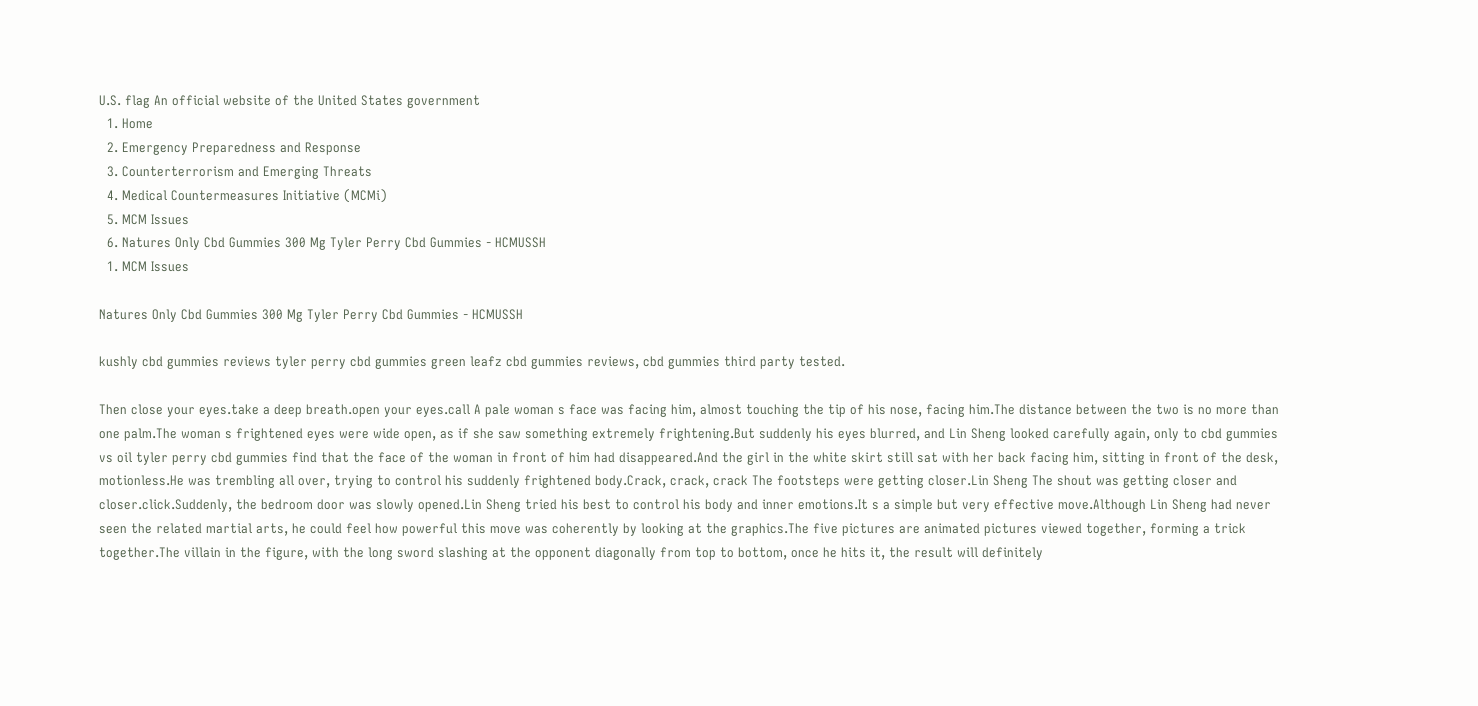U.S. flag An official website of the United States government
  1. Home
  2. Emergency Preparedness and Response
  3. Counterterrorism and Emerging Threats
  4. Medical Countermeasures Initiative (MCMi)
  5. MCM Issues
  6. Natures Only Cbd Gummies 300 Mg Tyler Perry Cbd Gummies - HCMUSSH
  1. MCM Issues

Natures Only Cbd Gummies 300 Mg Tyler Perry Cbd Gummies - HCMUSSH

kushly cbd gummies reviews tyler perry cbd gummies green leafz cbd gummies reviews, cbd gummies third party tested.

Then close your eyes.take a deep breath.open your eyes.call A pale woman s face was facing him, almost touching the tip of his nose, facing him.The distance between the two is no more than one palm.The woman s frightened eyes were wide open, as if she saw something extremely frightening.But suddenly his eyes blurred, and Lin Sheng looked carefully again, only to cbd gummies vs oil tyler perry cbd gummies find that the face of the woman in front of him had disappeared.And the girl in the white skirt still sat with her back facing him, sitting in front of the desk, motionless.He was trembling all over, trying to control his suddenly frightened body.Crack, crack, crack The footsteps were getting closer.Lin Sheng The shout was getting closer and closer.click.Suddenly, the bedroom door was slowly opened.Lin Sheng tried his best to control his body and inner emotions.It s a simple but very effective move.Although Lin Sheng had never seen the related martial arts, he could feel how powerful this move was coherently by looking at the graphics.The five pictures are animated pictures viewed together, forming a trick together.The villain in the figure, with the long sword slashing at the opponent diagonally from top to bottom, once he hits it, the result will definitely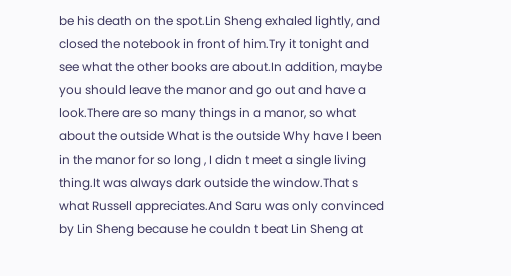be his death on the spot.Lin Sheng exhaled lightly, and closed the notebook in front of him.Try it tonight and see what the other books are about.In addition, maybe you should leave the manor and go out and have a look.There are so many things in a manor, so what about the outside What is the outside Why have I been in the manor for so long , I didn t meet a single living thing.It was always dark outside the window.That s what Russell appreciates.And Saru was only convinced by Lin Sheng because he couldn t beat Lin Sheng at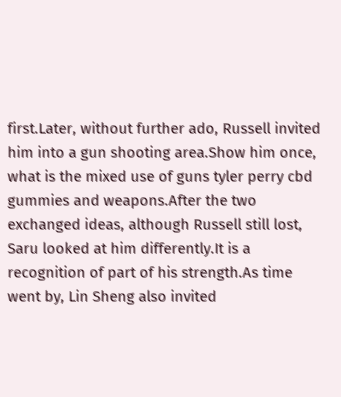first.Later, without further ado, Russell invited him into a gun shooting area.Show him once, what is the mixed use of guns tyler perry cbd gummies and weapons.After the two exchanged ideas, although Russell still lost, Saru looked at him differently.It is a recognition of part of his strength.As time went by, Lin Sheng also invited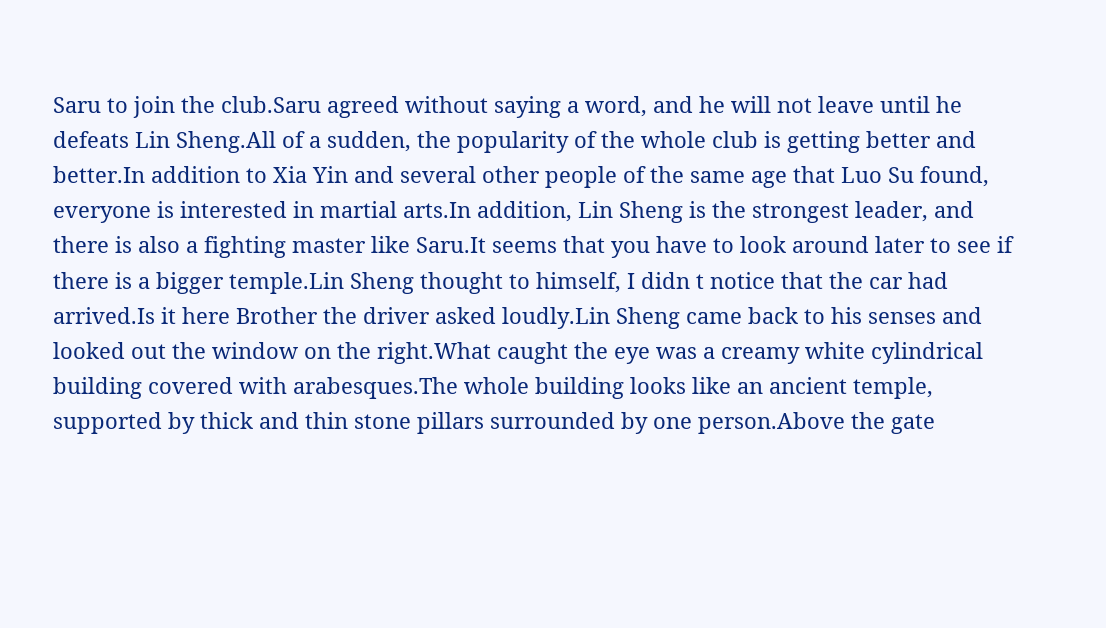Saru to join the club.Saru agreed without saying a word, and he will not leave until he defeats Lin Sheng.All of a sudden, the popularity of the whole club is getting better and better.In addition to Xia Yin and several other people of the same age that Luo Su found, everyone is interested in martial arts.In addition, Lin Sheng is the strongest leader, and there is also a fighting master like Saru.It seems that you have to look around later to see if there is a bigger temple.Lin Sheng thought to himself, I didn t notice that the car had arrived.Is it here Brother the driver asked loudly.Lin Sheng came back to his senses and looked out the window on the right.What caught the eye was a creamy white cylindrical building covered with arabesques.The whole building looks like an ancient temple, supported by thick and thin stone pillars surrounded by one person.Above the gate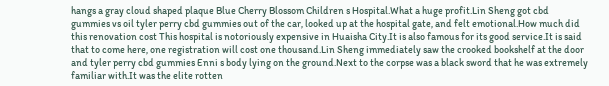hangs a gray cloud shaped plaque Blue Cherry Blossom Children s Hospital.What a huge profit.Lin Sheng got cbd gummies vs oil tyler perry cbd gummies out of the car, looked up at the hospital gate, and felt emotional.How much did this renovation cost This hospital is notoriously expensive in Huaisha City.It is also famous for its good service.It is said that to come here, one registration will cost one thousand.Lin Sheng immediately saw the crooked bookshelf at the door and tyler perry cbd gummies Enni s body lying on the ground.Next to the corpse was a black sword that he was extremely familiar with.It was the elite rotten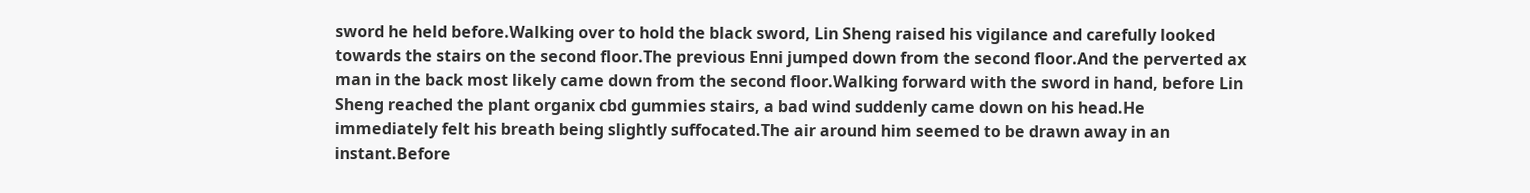sword he held before.Walking over to hold the black sword, Lin Sheng raised his vigilance and carefully looked towards the stairs on the second floor.The previous Enni jumped down from the second floor.And the perverted ax man in the back most likely came down from the second floor.Walking forward with the sword in hand, before Lin Sheng reached the plant organix cbd gummies stairs, a bad wind suddenly came down on his head.He immediately felt his breath being slightly suffocated.The air around him seemed to be drawn away in an instant.Before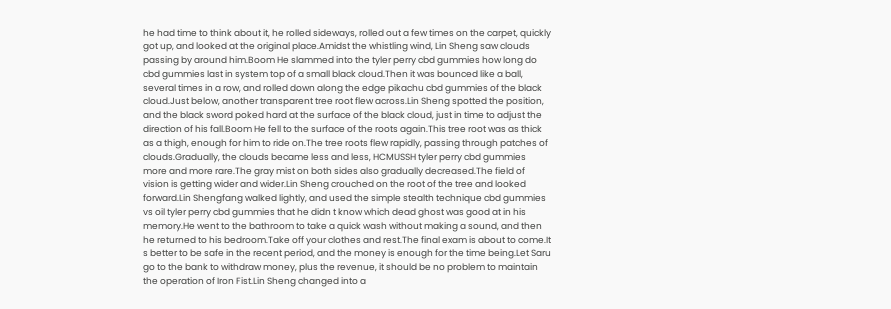he had time to think about it, he rolled sideways, rolled out a few times on the carpet, quickly got up, and looked at the original place.Amidst the whistling wind, Lin Sheng saw clouds passing by around him.Boom He slammed into the tyler perry cbd gummies how long do cbd gummies last in system top of a small black cloud.Then it was bounced like a ball, several times in a row, and rolled down along the edge pikachu cbd gummies of the black cloud.Just below, another transparent tree root flew across.Lin Sheng spotted the position, and the black sword poked hard at the surface of the black cloud, just in time to adjust the direction of his fall.Boom He fell to the surface of the roots again.This tree root was as thick as a thigh, enough for him to ride on.The tree roots flew rapidly, passing through patches of clouds.Gradually, the clouds became less and less, HCMUSSH tyler perry cbd gummies more and more rare.The gray mist on both sides also gradually decreased.The field of vision is getting wider and wider.Lin Sheng crouched on the root of the tree and looked forward.Lin Shengfang walked lightly, and used the simple stealth technique cbd gummies vs oil tyler perry cbd gummies that he didn t know which dead ghost was good at in his memory.He went to the bathroom to take a quick wash without making a sound, and then he returned to his bedroom.Take off your clothes and rest.The final exam is about to come.It s better to be safe in the recent period, and the money is enough for the time being.Let Saru go to the bank to withdraw money, plus the revenue, it should be no problem to maintain the operation of Iron Fist.Lin Sheng changed into a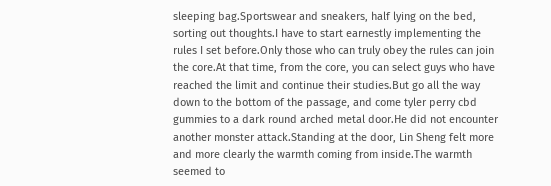sleeping bag.Sportswear and sneakers, half lying on the bed, sorting out thoughts.I have to start earnestly implementing the rules I set before.Only those who can truly obey the rules can join the core.At that time, from the core, you can select guys who have reached the limit and continue their studies.But go all the way down to the bottom of the passage, and come tyler perry cbd gummies to a dark round arched metal door.He did not encounter another monster attack.Standing at the door, Lin Sheng felt more and more clearly the warmth coming from inside.The warmth seemed to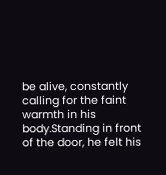be alive, constantly calling for the faint warmth in his body.Standing in front of the door, he felt his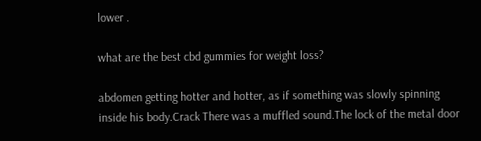lower .

what are the best cbd gummies for weight loss?

abdomen getting hotter and hotter, as if something was slowly spinning inside his body.Crack There was a muffled sound.The lock of the metal door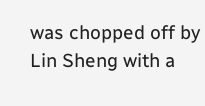was chopped off by Lin Sheng with a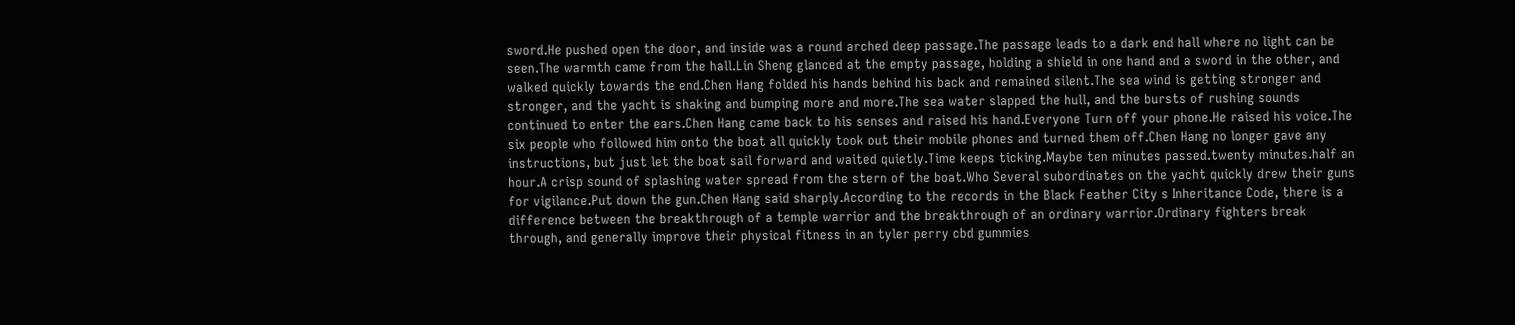sword.He pushed open the door, and inside was a round arched deep passage.The passage leads to a dark end hall where no light can be seen.The warmth came from the hall.Lin Sheng glanced at the empty passage, holding a shield in one hand and a sword in the other, and walked quickly towards the end.Chen Hang folded his hands behind his back and remained silent.The sea wind is getting stronger and stronger, and the yacht is shaking and bumping more and more.The sea water slapped the hull, and the bursts of rushing sounds continued to enter the ears.Chen Hang came back to his senses and raised his hand.Everyone Turn off your phone.He raised his voice.The six people who followed him onto the boat all quickly took out their mobile phones and turned them off.Chen Hang no longer gave any instructions, but just let the boat sail forward and waited quietly.Time keeps ticking.Maybe ten minutes passed.twenty minutes.half an hour.A crisp sound of splashing water spread from the stern of the boat.Who Several subordinates on the yacht quickly drew their guns for vigilance.Put down the gun.Chen Hang said sharply.According to the records in the Black Feather City s Inheritance Code, there is a difference between the breakthrough of a temple warrior and the breakthrough of an ordinary warrior.Ordinary fighters break through, and generally improve their physical fitness in an tyler perry cbd gummies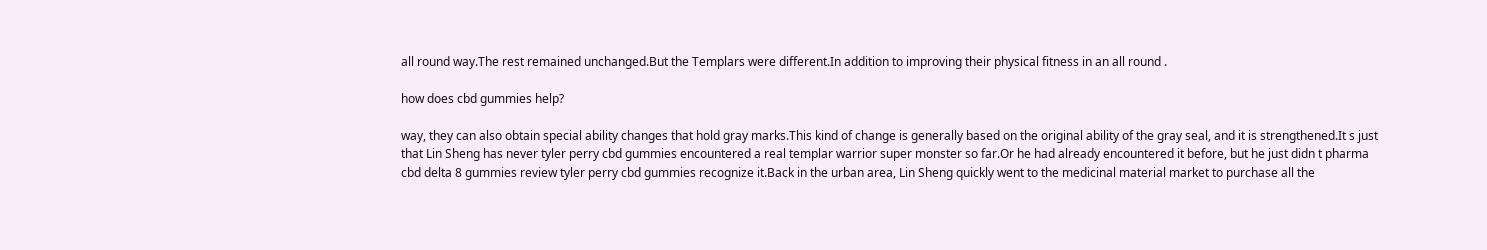all round way.The rest remained unchanged.But the Templars were different.In addition to improving their physical fitness in an all round .

how does cbd gummies help?

way, they can also obtain special ability changes that hold gray marks.This kind of change is generally based on the original ability of the gray seal, and it is strengthened.It s just that Lin Sheng has never tyler perry cbd gummies encountered a real templar warrior super monster so far.Or he had already encountered it before, but he just didn t pharma cbd delta 8 gummies review tyler perry cbd gummies recognize it.Back in the urban area, Lin Sheng quickly went to the medicinal material market to purchase all the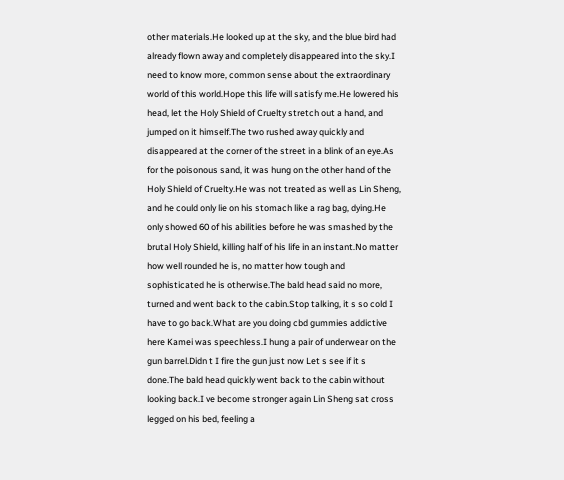other materials.He looked up at the sky, and the blue bird had already flown away and completely disappeared into the sky.I need to know more, common sense about the extraordinary world of this world.Hope this life will satisfy me.He lowered his head, let the Holy Shield of Cruelty stretch out a hand, and jumped on it himself.The two rushed away quickly and disappeared at the corner of the street in a blink of an eye.As for the poisonous sand, it was hung on the other hand of the Holy Shield of Cruelty.He was not treated as well as Lin Sheng, and he could only lie on his stomach like a rag bag, dying.He only showed 60 of his abilities before he was smashed by the brutal Holy Shield, killing half of his life in an instant.No matter how well rounded he is, no matter how tough and sophisticated he is otherwise.The bald head said no more, turned and went back to the cabin.Stop talking, it s so cold I have to go back.What are you doing cbd gummies addictive here Kamei was speechless.I hung a pair of underwear on the gun barrel.Didn t I fire the gun just now Let s see if it s done.The bald head quickly went back to the cabin without looking back.I ve become stronger again Lin Sheng sat cross legged on his bed, feeling a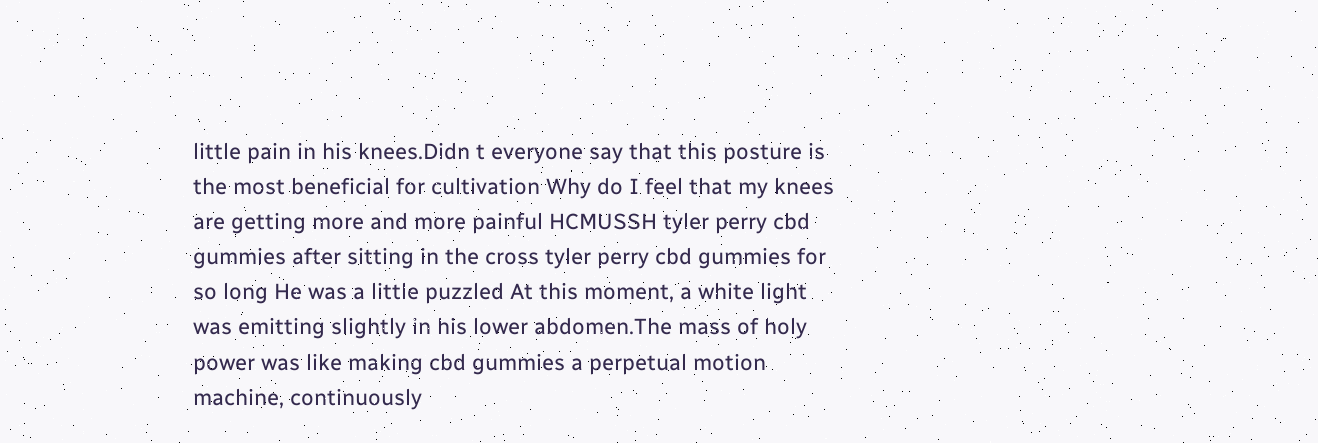little pain in his knees.Didn t everyone say that this posture is the most beneficial for cultivation Why do I feel that my knees are getting more and more painful HCMUSSH tyler perry cbd gummies after sitting in the cross tyler perry cbd gummies for so long He was a little puzzled At this moment, a white light was emitting slightly in his lower abdomen.The mass of holy power was like making cbd gummies a perpetual motion machine, continuously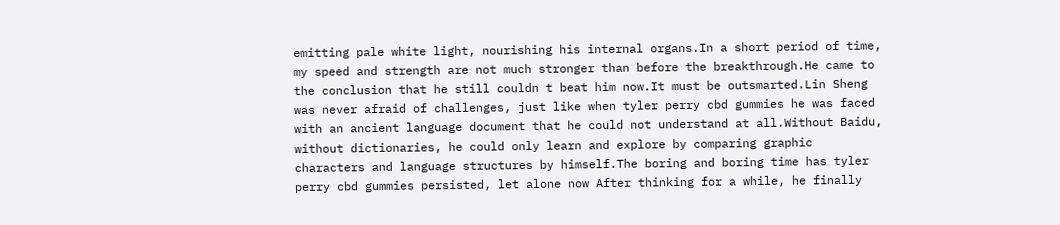emitting pale white light, nourishing his internal organs.In a short period of time, my speed and strength are not much stronger than before the breakthrough.He came to the conclusion that he still couldn t beat him now.It must be outsmarted.Lin Sheng was never afraid of challenges, just like when tyler perry cbd gummies he was faced with an ancient language document that he could not understand at all.Without Baidu, without dictionaries, he could only learn and explore by comparing graphic characters and language structures by himself.The boring and boring time has tyler perry cbd gummies persisted, let alone now After thinking for a while, he finally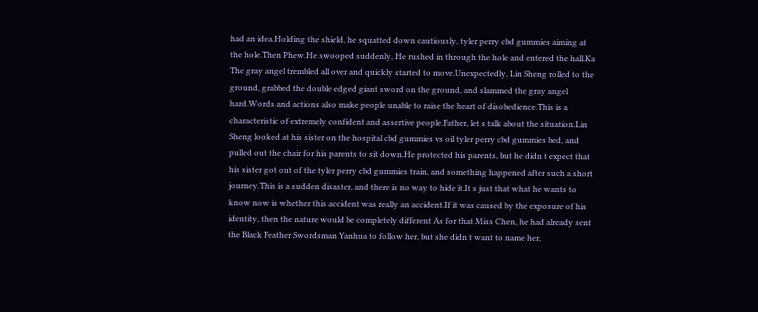had an idea.Holding the shield, he squatted down cautiously, tyler perry cbd gummies aiming at the hole.Then Phew.He swooped suddenly, He rushed in through the hole and entered the hall.Ka The gray angel trembled all over and quickly started to move.Unexpectedly, Lin Sheng rolled to the ground, grabbed the double edged giant sword on the ground, and slammed the gray angel hard.Words and actions also make people unable to raise the heart of disobedience.This is a characteristic of extremely confident and assertive people.Father, let s talk about the situation.Lin Sheng looked at his sister on the hospital cbd gummies vs oil tyler perry cbd gummies bed, and pulled out the chair for his parents to sit down.He protected his parents, but he didn t expect that his sister got out of the tyler perry cbd gummies train, and something happened after such a short journey.This is a sudden disaster, and there is no way to hide it.It s just that what he wants to know now is whether this accident was really an accident.If it was caused by the exposure of his identity, then the nature would be completely different As for that Miss Chen, he had already sent the Black Feather Swordsman Yanhua to follow her, but she didn t want to name her,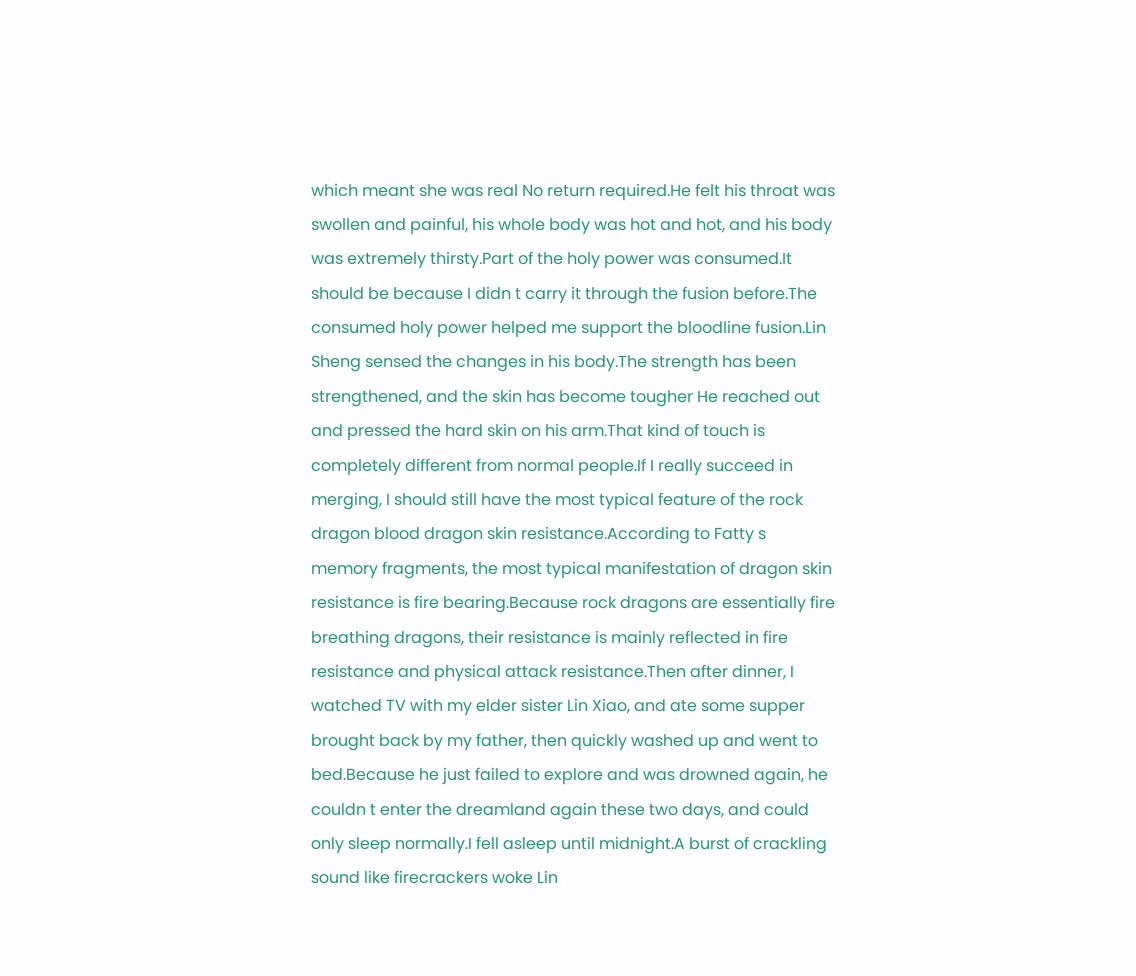which meant she was real No return required.He felt his throat was swollen and painful, his whole body was hot and hot, and his body was extremely thirsty.Part of the holy power was consumed.It should be because I didn t carry it through the fusion before.The consumed holy power helped me support the bloodline fusion.Lin Sheng sensed the changes in his body.The strength has been strengthened, and the skin has become tougher He reached out and pressed the hard skin on his arm.That kind of touch is completely different from normal people.If I really succeed in merging, I should still have the most typical feature of the rock dragon blood dragon skin resistance.According to Fatty s memory fragments, the most typical manifestation of dragon skin resistance is fire bearing.Because rock dragons are essentially fire breathing dragons, their resistance is mainly reflected in fire resistance and physical attack resistance.Then after dinner, I watched TV with my elder sister Lin Xiao, and ate some supper brought back by my father, then quickly washed up and went to bed.Because he just failed to explore and was drowned again, he couldn t enter the dreamland again these two days, and could only sleep normally.I fell asleep until midnight.A burst of crackling sound like firecrackers woke Lin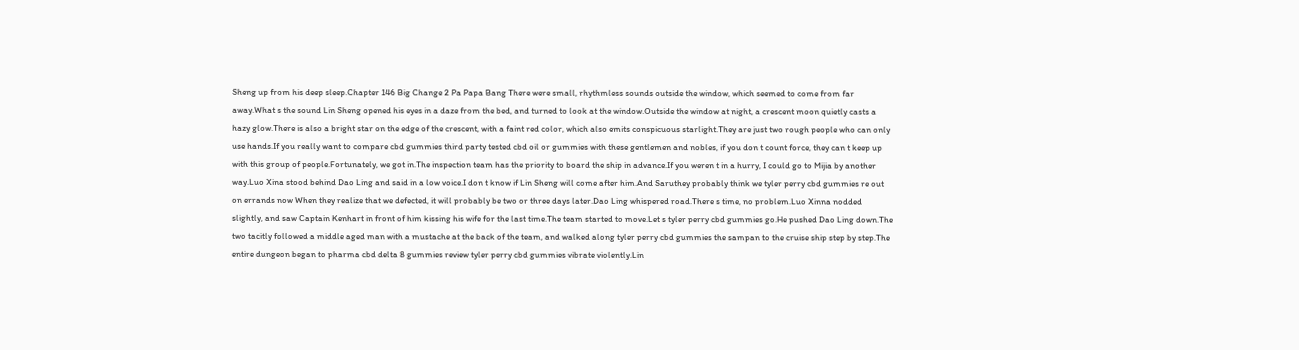Sheng up from his deep sleep.Chapter 146 Big Change 2 Pa Papa Bang There were small, rhythmless sounds outside the window, which seemed to come from far away.What s the sound Lin Sheng opened his eyes in a daze from the bed, and turned to look at the window.Outside the window at night, a crescent moon quietly casts a hazy glow.There is also a bright star on the edge of the crescent, with a faint red color, which also emits conspicuous starlight.They are just two rough people who can only use hands.If you really want to compare cbd gummies third party tested cbd oil or gummies with these gentlemen and nobles, if you don t count force, they can t keep up with this group of people.Fortunately, we got in.The inspection team has the priority to board the ship in advance.If you weren t in a hurry, I could go to Mijia by another way.Luo Xina stood behind Dao Ling and said in a low voice.I don t know if Lin Sheng will come after him.And Saruthey probably think we tyler perry cbd gummies re out on errands now When they realize that we defected, it will probably be two or three days later.Dao Ling whispered road.There s time, no problem.Luo Xinna nodded slightly, and saw Captain Kenhart in front of him kissing his wife for the last time.The team started to move.Let s tyler perry cbd gummies go.He pushed Dao Ling down.The two tacitly followed a middle aged man with a mustache at the back of the team, and walked along tyler perry cbd gummies the sampan to the cruise ship step by step.The entire dungeon began to pharma cbd delta 8 gummies review tyler perry cbd gummies vibrate violently.Lin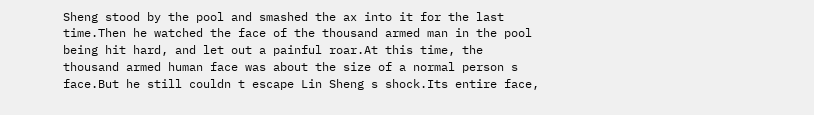Sheng stood by the pool and smashed the ax into it for the last time.Then he watched the face of the thousand armed man in the pool being hit hard, and let out a painful roar.At this time, the thousand armed human face was about the size of a normal person s face.But he still couldn t escape Lin Sheng s shock.Its entire face,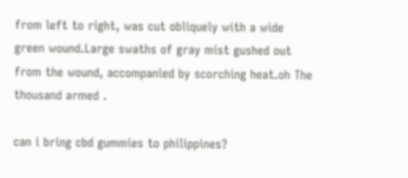from left to right, was cut obliquely with a wide green wound.Large swaths of gray mist gushed out from the wound, accompanied by scorching heat.oh The thousand armed .

can i bring cbd gummies to philippines?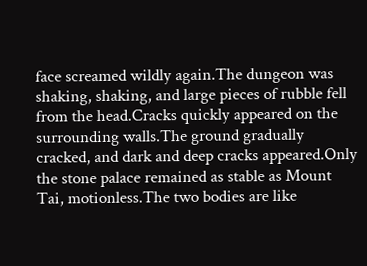face screamed wildly again.The dungeon was shaking, shaking, and large pieces of rubble fell from the head.Cracks quickly appeared on the surrounding walls.The ground gradually cracked, and dark and deep cracks appeared.Only the stone palace remained as stable as Mount Tai, motionless.The two bodies are like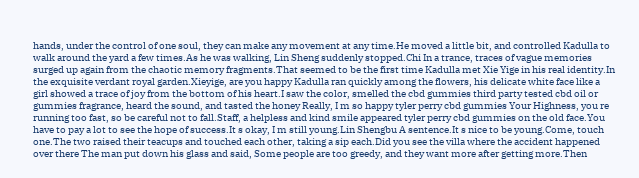hands, under the control of one soul, they can make any movement at any time.He moved a little bit, and controlled Kadulla to walk around the yard a few times.As he was walking, Lin Sheng suddenly stopped.Chi In a trance, traces of vague memories surged up again from the chaotic memory fragments.That seemed to be the first time Kadulla met Xie Yige in his real identity.In the exquisite verdant royal garden.Xieyige, are you happy Kadulla ran quickly among the flowers, his delicate white face like a girl showed a trace of joy from the bottom of his heart.I saw the color, smelled the cbd gummies third party tested cbd oil or gummies fragrance, heard the sound, and tasted the honey Really, I m so happy tyler perry cbd gummies Your Highness, you re running too fast, so be careful not to fall.Staff, a helpless and kind smile appeared tyler perry cbd gummies on the old face.You have to pay a lot to see the hope of success.It s okay, I m still young.Lin Shengbu A sentence.It s nice to be young.Come, touch one.The two raised their teacups and touched each other, taking a sip each.Did you see the villa where the accident happened over there The man put down his glass and said, Some people are too greedy, and they want more after getting more.Then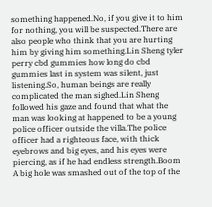something happened.No, if you give it to him for nothing, you will be suspected.There are also people who think that you are hurting him by giving him something.Lin Sheng tyler perry cbd gummies how long do cbd gummies last in system was silent, just listening.So, human beings are really complicated the man sighed.Lin Sheng followed his gaze and found that what the man was looking at happened to be a young police officer outside the villa.The police officer had a righteous face, with thick eyebrows and big eyes, and his eyes were piercing, as if he had endless strength.Boom A big hole was smashed out of the top of the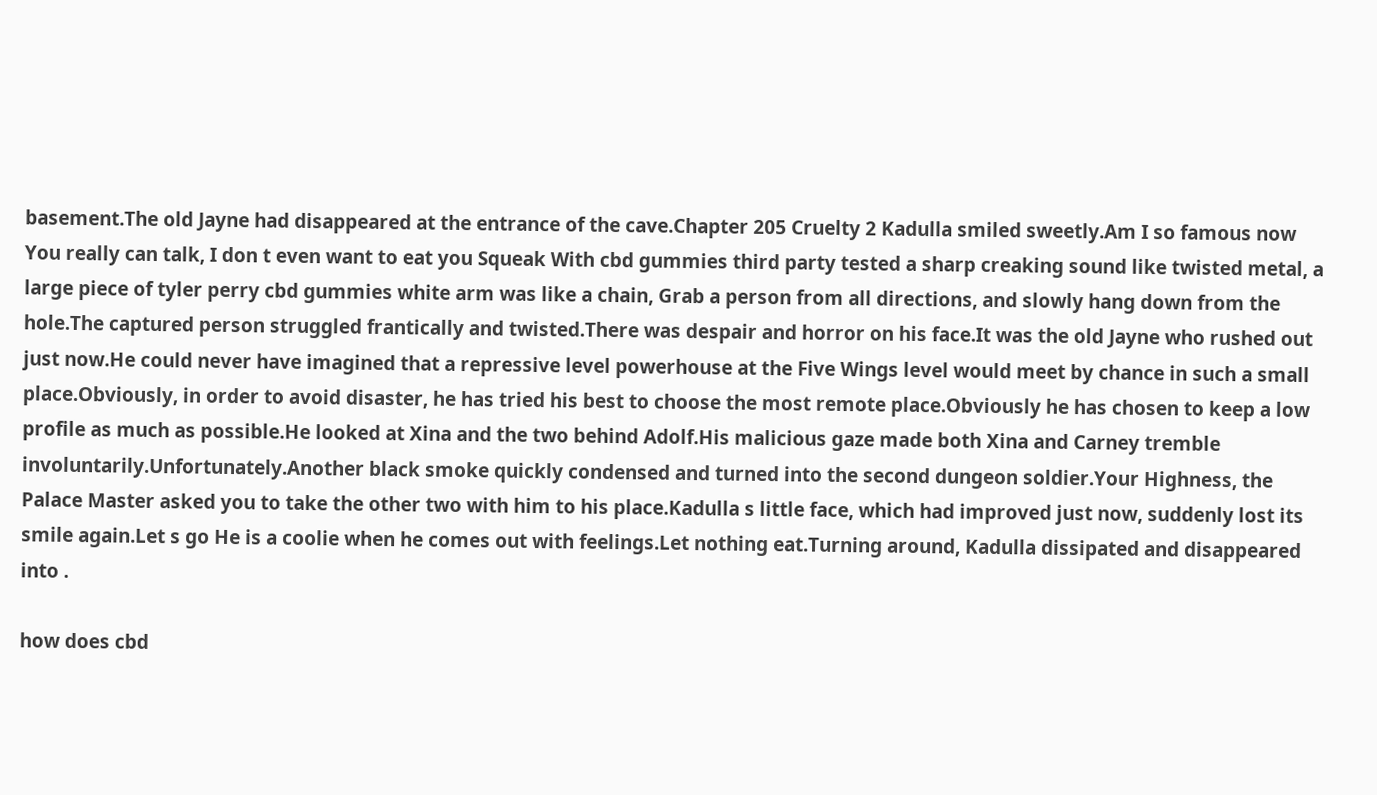basement.The old Jayne had disappeared at the entrance of the cave.Chapter 205 Cruelty 2 Kadulla smiled sweetly.Am I so famous now You really can talk, I don t even want to eat you Squeak With cbd gummies third party tested a sharp creaking sound like twisted metal, a large piece of tyler perry cbd gummies white arm was like a chain, Grab a person from all directions, and slowly hang down from the hole.The captured person struggled frantically and twisted.There was despair and horror on his face.It was the old Jayne who rushed out just now.He could never have imagined that a repressive level powerhouse at the Five Wings level would meet by chance in such a small place.Obviously, in order to avoid disaster, he has tried his best to choose the most remote place.Obviously he has chosen to keep a low profile as much as possible.He looked at Xina and the two behind Adolf.His malicious gaze made both Xina and Carney tremble involuntarily.Unfortunately.Another black smoke quickly condensed and turned into the second dungeon soldier.Your Highness, the Palace Master asked you to take the other two with him to his place.Kadulla s little face, which had improved just now, suddenly lost its smile again.Let s go He is a coolie when he comes out with feelings.Let nothing eat.Turning around, Kadulla dissipated and disappeared into .

how does cbd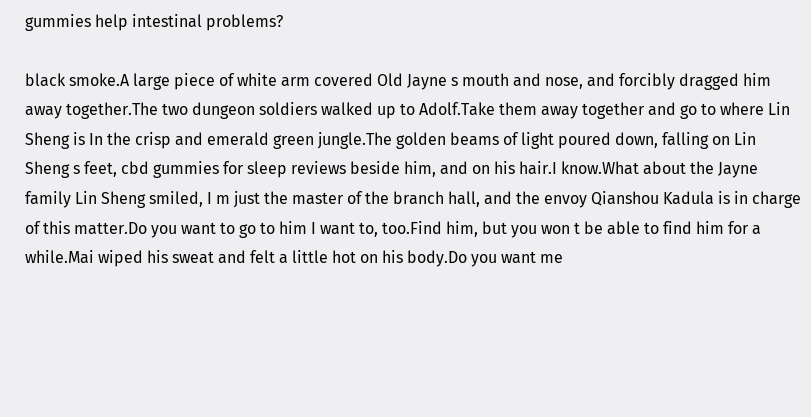gummies help intestinal problems?

black smoke.A large piece of white arm covered Old Jayne s mouth and nose, and forcibly dragged him away together.The two dungeon soldiers walked up to Adolf.Take them away together and go to where Lin Sheng is In the crisp and emerald green jungle.The golden beams of light poured down, falling on Lin Sheng s feet, cbd gummies for sleep reviews beside him, and on his hair.I know.What about the Jayne family Lin Sheng smiled, I m just the master of the branch hall, and the envoy Qianshou Kadula is in charge of this matter.Do you want to go to him I want to, too.Find him, but you won t be able to find him for a while.Mai wiped his sweat and felt a little hot on his body.Do you want me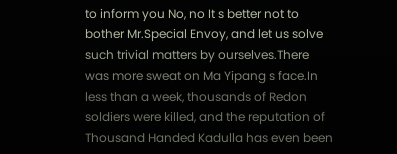to inform you No, no It s better not to bother Mr.Special Envoy, and let us solve such trivial matters by ourselves.There was more sweat on Ma Yipang s face.In less than a week, thousands of Redon soldiers were killed, and the reputation of Thousand Handed Kadulla has even been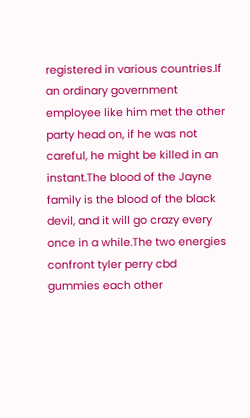registered in various countries.If an ordinary government employee like him met the other party head on, if he was not careful, he might be killed in an instant.The blood of the Jayne family is the blood of the black devil, and it will go crazy every once in a while.The two energies confront tyler perry cbd gummies each other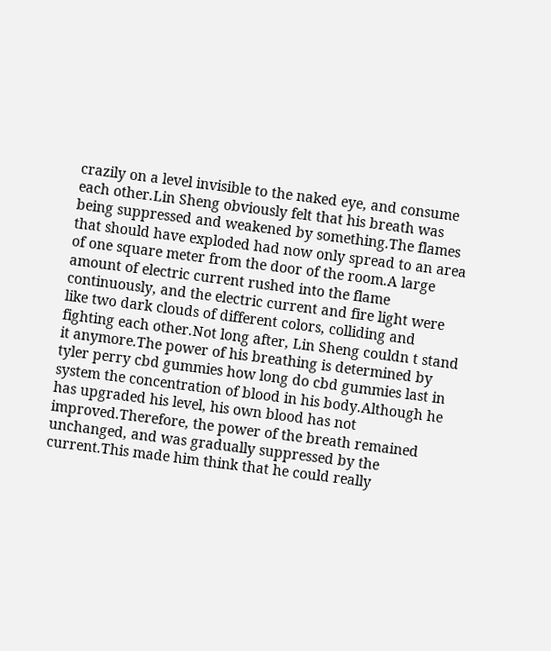crazily on a level invisible to the naked eye, and consume each other.Lin Sheng obviously felt that his breath was being suppressed and weakened by something.The flames that should have exploded had now only spread to an area of one square meter from the door of the room.A large amount of electric current rushed into the flame continuously, and the electric current and fire light were like two dark clouds of different colors, colliding and fighting each other.Not long after, Lin Sheng couldn t stand it anymore.The power of his breathing is determined by tyler perry cbd gummies how long do cbd gummies last in system the concentration of blood in his body.Although he has upgraded his level, his own blood has not improved.Therefore, the power of the breath remained unchanged, and was gradually suppressed by the current.This made him think that he could really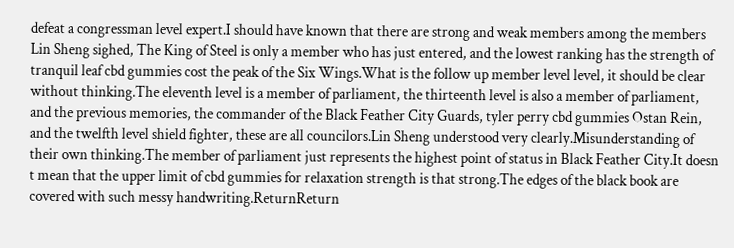defeat a congressman level expert.I should have known that there are strong and weak members among the members Lin Sheng sighed, The King of Steel is only a member who has just entered, and the lowest ranking has the strength of tranquil leaf cbd gummies cost the peak of the Six Wings.What is the follow up member level level, it should be clear without thinking.The eleventh level is a member of parliament, the thirteenth level is also a member of parliament, and the previous memories, the commander of the Black Feather City Guards, tyler perry cbd gummies Ostan Rein, and the twelfth level shield fighter, these are all councilors.Lin Sheng understood very clearly.Misunderstanding of their own thinking.The member of parliament just represents the highest point of status in Black Feather City.It doesn t mean that the upper limit of cbd gummies for relaxation strength is that strong.The edges of the black book are covered with such messy handwriting.ReturnReturn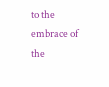to the embrace of the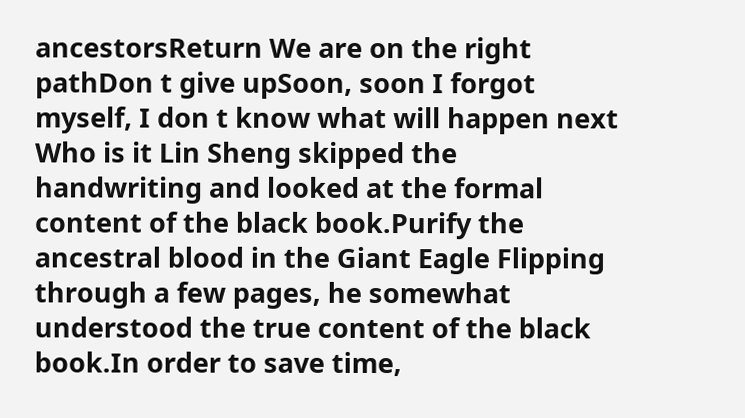ancestorsReturn We are on the right pathDon t give upSoon, soon I forgot myself, I don t know what will happen next Who is it Lin Sheng skipped the handwriting and looked at the formal content of the black book.Purify the ancestral blood in the Giant Eagle Flipping through a few pages, he somewhat understood the true content of the black book.In order to save time,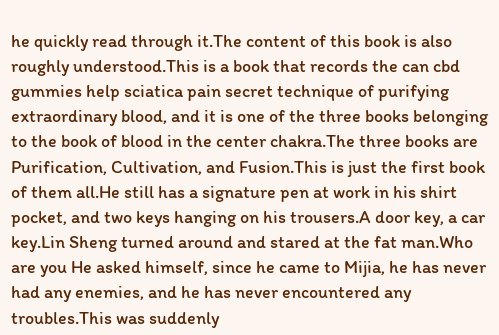he quickly read through it.The content of this book is also roughly understood.This is a book that records the can cbd gummies help sciatica pain secret technique of purifying extraordinary blood, and it is one of the three books belonging to the book of blood in the center chakra.The three books are Purification, Cultivation, and Fusion.This is just the first book of them all.He still has a signature pen at work in his shirt pocket, and two keys hanging on his trousers.A door key, a car key.Lin Sheng turned around and stared at the fat man.Who are you He asked himself, since he came to Mijia, he has never had any enemies, and he has never encountered any troubles.This was suddenly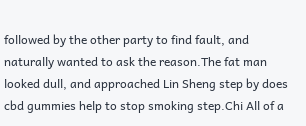followed by the other party to find fault, and naturally wanted to ask the reason.The fat man looked dull, and approached Lin Sheng step by does cbd gummies help to stop smoking step.Chi All of a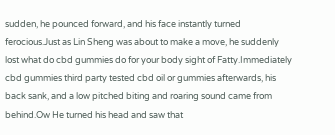sudden, he pounced forward, and his face instantly turned ferocious.Just as Lin Sheng was about to make a move, he suddenly lost what do cbd gummies do for your body sight of Fatty.Immediately cbd gummies third party tested cbd oil or gummies afterwards, his back sank, and a low pitched biting and roaring sound came from behind.Ow He turned his head and saw that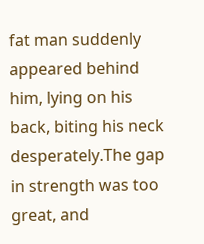fat man suddenly appeared behind him, lying on his back, biting his neck desperately.The gap in strength was too great, and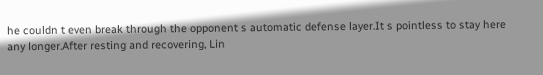he couldn t even break through the opponent s automatic defense layer.It s pointless to stay here any longer.After resting and recovering, Lin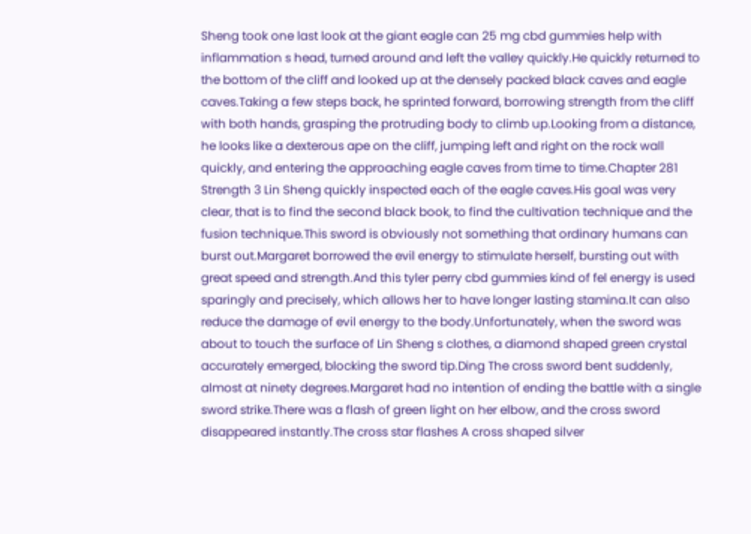Sheng took one last look at the giant eagle can 25 mg cbd gummies help with inflammation s head, turned around and left the valley quickly.He quickly returned to the bottom of the cliff and looked up at the densely packed black caves and eagle caves.Taking a few steps back, he sprinted forward, borrowing strength from the cliff with both hands, grasping the protruding body to climb up.Looking from a distance, he looks like a dexterous ape on the cliff, jumping left and right on the rock wall quickly, and entering the approaching eagle caves from time to time.Chapter 281 Strength 3 Lin Sheng quickly inspected each of the eagle caves.His goal was very clear, that is to find the second black book, to find the cultivation technique and the fusion technique.This sword is obviously not something that ordinary humans can burst out.Margaret borrowed the evil energy to stimulate herself, bursting out with great speed and strength.And this tyler perry cbd gummies kind of fel energy is used sparingly and precisely, which allows her to have longer lasting stamina.It can also reduce the damage of evil energy to the body.Unfortunately, when the sword was about to touch the surface of Lin Sheng s clothes, a diamond shaped green crystal accurately emerged, blocking the sword tip.Ding The cross sword bent suddenly, almost at ninety degrees.Margaret had no intention of ending the battle with a single sword strike.There was a flash of green light on her elbow, and the cross sword disappeared instantly.The cross star flashes A cross shaped silver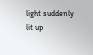light suddenly lit up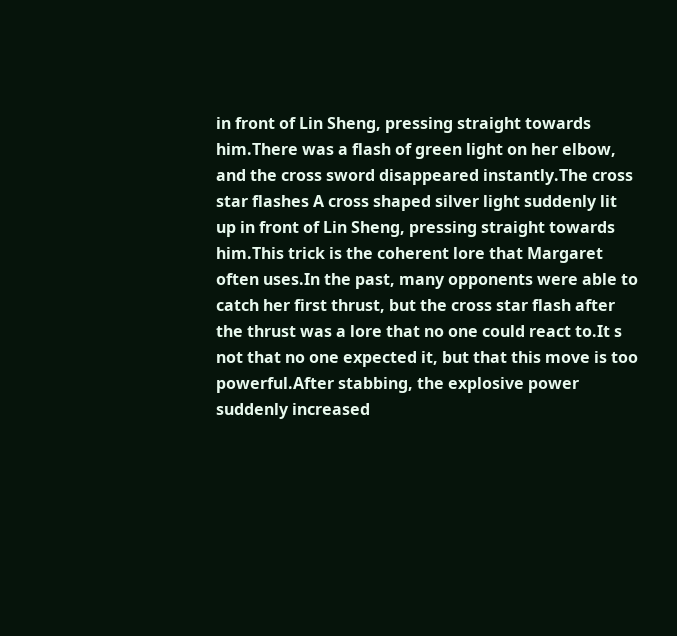in front of Lin Sheng, pressing straight towards him.There was a flash of green light on her elbow, and the cross sword disappeared instantly.The cross star flashes A cross shaped silver light suddenly lit up in front of Lin Sheng, pressing straight towards him.This trick is the coherent lore that Margaret often uses.In the past, many opponents were able to catch her first thrust, but the cross star flash after the thrust was a lore that no one could react to.It s not that no one expected it, but that this move is too powerful.After stabbing, the explosive power suddenly increased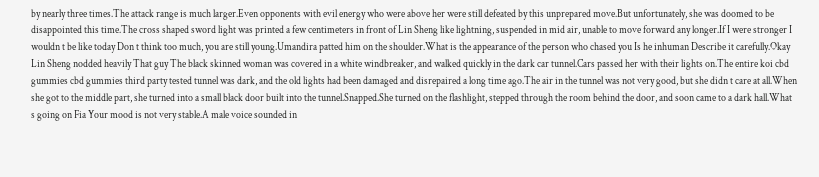by nearly three times.The attack range is much larger.Even opponents with evil energy who were above her were still defeated by this unprepared move.But unfortunately, she was doomed to be disappointed this time.The cross shaped sword light was printed a few centimeters in front of Lin Sheng like lightning, suspended in mid air, unable to move forward any longer.If I were stronger I wouldn t be like today Don t think too much, you are still young.Umandira patted him on the shoulder.What is the appearance of the person who chased you Is he inhuman Describe it carefully.Okay Lin Sheng nodded heavily That guy The black skinned woman was covered in a white windbreaker, and walked quickly in the dark car tunnel.Cars passed her with their lights on.The entire koi cbd gummies cbd gummies third party tested tunnel was dark, and the old lights had been damaged and disrepaired a long time ago.The air in the tunnel was not very good, but she didn t care at all.When she got to the middle part, she turned into a small black door built into the tunnel.Snapped.She turned on the flashlight, stepped through the room behind the door, and soon came to a dark hall.What s going on Fia Your mood is not very stable.A male voice sounded in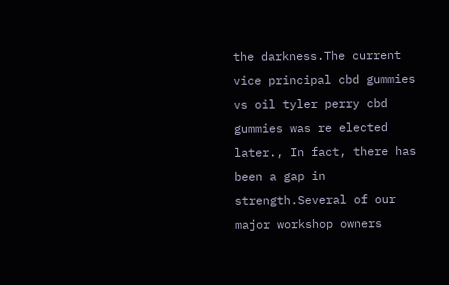the darkness.The current vice principal cbd gummies vs oil tyler perry cbd gummies was re elected later., In fact, there has been a gap in strength.Several of our major workshop owners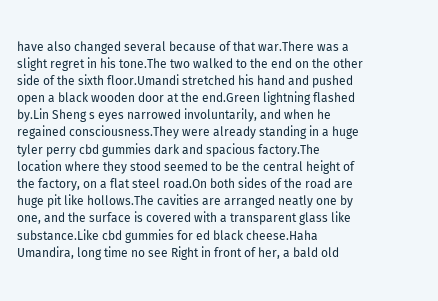have also changed several because of that war.There was a slight regret in his tone.The two walked to the end on the other side of the sixth floor.Umandi stretched his hand and pushed open a black wooden door at the end.Green lightning flashed by.Lin Sheng s eyes narrowed involuntarily, and when he regained consciousness.They were already standing in a huge tyler perry cbd gummies dark and spacious factory.The location where they stood seemed to be the central height of the factory, on a flat steel road.On both sides of the road are huge pit like hollows.The cavities are arranged neatly one by one, and the surface is covered with a transparent glass like substance.Like cbd gummies for ed black cheese.Haha Umandira, long time no see Right in front of her, a bald old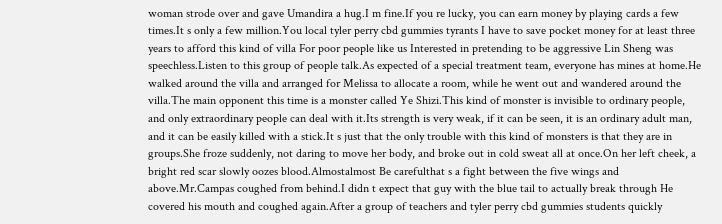woman strode over and gave Umandira a hug.I m fine.If you re lucky, you can earn money by playing cards a few times.It s only a few million.You local tyler perry cbd gummies tyrants I have to save pocket money for at least three years to afford this kind of villa For poor people like us Interested in pretending to be aggressive Lin Sheng was speechless.Listen to this group of people talk.As expected of a special treatment team, everyone has mines at home.He walked around the villa and arranged for Melissa to allocate a room, while he went out and wandered around the villa.The main opponent this time is a monster called Ye Shizi.This kind of monster is invisible to ordinary people, and only extraordinary people can deal with it.Its strength is very weak, if it can be seen, it is an ordinary adult man, and it can be easily killed with a stick.It s just that the only trouble with this kind of monsters is that they are in groups.She froze suddenly, not daring to move her body, and broke out in cold sweat all at once.On her left cheek, a bright red scar slowly oozes blood.Almostalmost Be carefulthat s a fight between the five wings and above.Mr.Campas coughed from behind.I didn t expect that guy with the blue tail to actually break through He covered his mouth and coughed again.After a group of teachers and tyler perry cbd gummies students quickly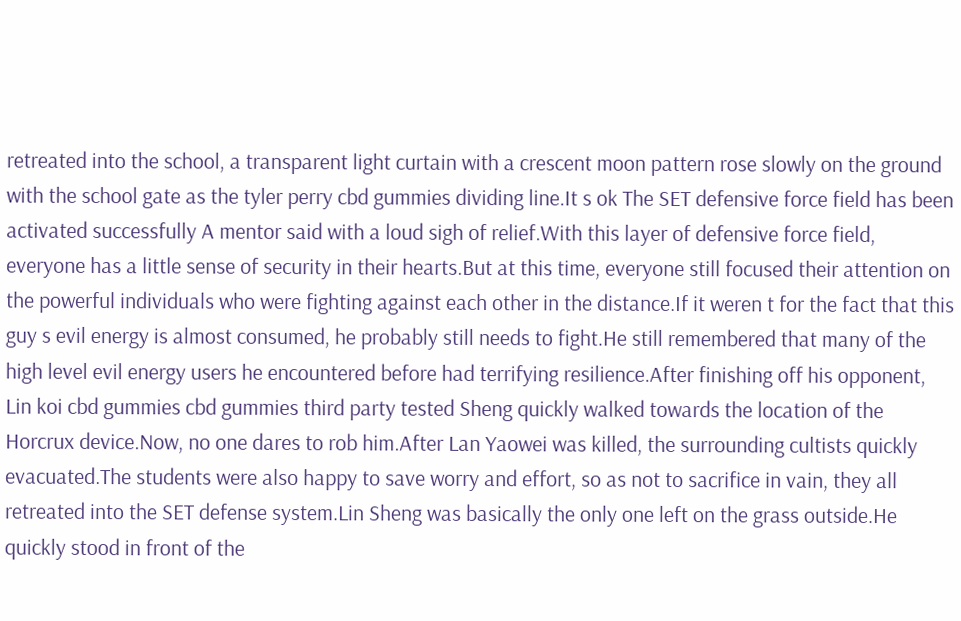retreated into the school, a transparent light curtain with a crescent moon pattern rose slowly on the ground with the school gate as the tyler perry cbd gummies dividing line.It s ok The SET defensive force field has been activated successfully A mentor said with a loud sigh of relief.With this layer of defensive force field, everyone has a little sense of security in their hearts.But at this time, everyone still focused their attention on the powerful individuals who were fighting against each other in the distance.If it weren t for the fact that this guy s evil energy is almost consumed, he probably still needs to fight.He still remembered that many of the high level evil energy users he encountered before had terrifying resilience.After finishing off his opponent, Lin koi cbd gummies cbd gummies third party tested Sheng quickly walked towards the location of the Horcrux device.Now, no one dares to rob him.After Lan Yaowei was killed, the surrounding cultists quickly evacuated.The students were also happy to save worry and effort, so as not to sacrifice in vain, they all retreated into the SET defense system.Lin Sheng was basically the only one left on the grass outside.He quickly stood in front of the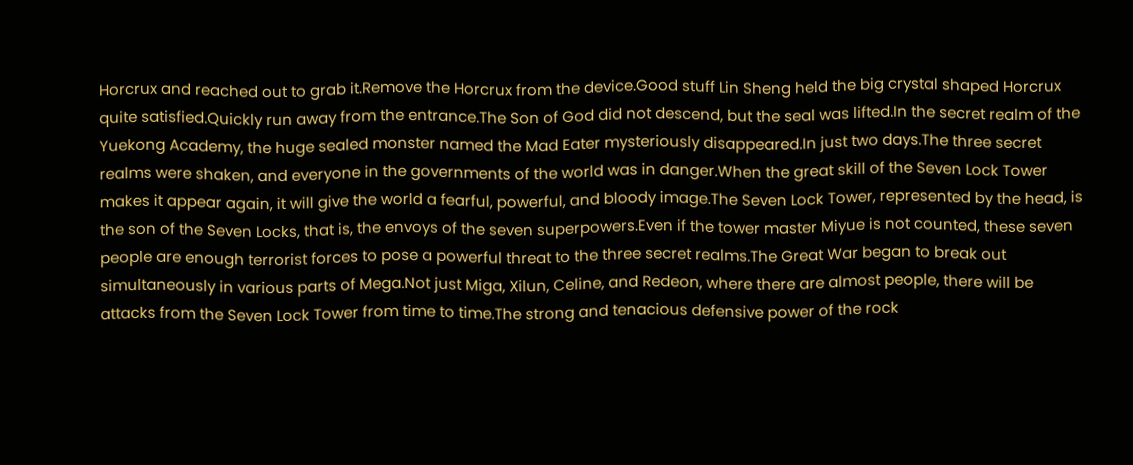Horcrux and reached out to grab it.Remove the Horcrux from the device.Good stuff Lin Sheng held the big crystal shaped Horcrux quite satisfied.Quickly run away from the entrance.The Son of God did not descend, but the seal was lifted.In the secret realm of the Yuekong Academy, the huge sealed monster named the Mad Eater mysteriously disappeared.In just two days.The three secret realms were shaken, and everyone in the governments of the world was in danger.When the great skill of the Seven Lock Tower makes it appear again, it will give the world a fearful, powerful, and bloody image.The Seven Lock Tower, represented by the head, is the son of the Seven Locks, that is, the envoys of the seven superpowers.Even if the tower master Miyue is not counted, these seven people are enough terrorist forces to pose a powerful threat to the three secret realms.The Great War began to break out simultaneously in various parts of Mega.Not just Miga, Xilun, Celine, and Redeon, where there are almost people, there will be attacks from the Seven Lock Tower from time to time.The strong and tenacious defensive power of the rock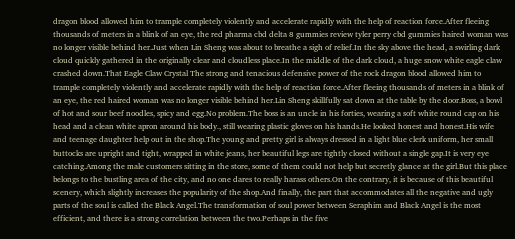dragon blood allowed him to trample completely violently and accelerate rapidly with the help of reaction force.After fleeing thousands of meters in a blink of an eye, the red pharma cbd delta 8 gummies review tyler perry cbd gummies haired woman was no longer visible behind her.Just when Lin Sheng was about to breathe a sigh of relief.In the sky above the head, a swirling dark cloud quickly gathered in the originally clear and cloudless place.In the middle of the dark cloud, a huge snow white eagle claw crashed down.That Eagle Claw Crystal The strong and tenacious defensive power of the rock dragon blood allowed him to trample completely violently and accelerate rapidly with the help of reaction force.After fleeing thousands of meters in a blink of an eye, the red haired woman was no longer visible behind her.Lin Sheng skillfully sat down at the table by the door.Boss, a bowl of hot and sour beef noodles, spicy and egg.No problem.The boss is an uncle in his forties, wearing a soft white round cap on his head and a clean white apron around his body., still wearing plastic gloves on his hands.He looked honest and honest.His wife and teenage daughter help out in the shop.The young and pretty girl is always dressed in a light blue clerk uniform, her small buttocks are upright and tight, wrapped in white jeans, her beautiful legs are tightly closed without a single gap.It is very eye catching.Among the male customers sitting in the store, some of them could not help but secretly glance at the girl.But this place belongs to the bustling area of the city, and no one dares to really harass others.On the contrary, it is because of this beautiful scenery, which slightly increases the popularity of the shop.And finally, the part that accommodates all the negative and ugly parts of the soul is called the Black Angel.The transformation of soul power between Seraphim and Black Angel is the most efficient, and there is a strong correlation between the two.Perhaps in the five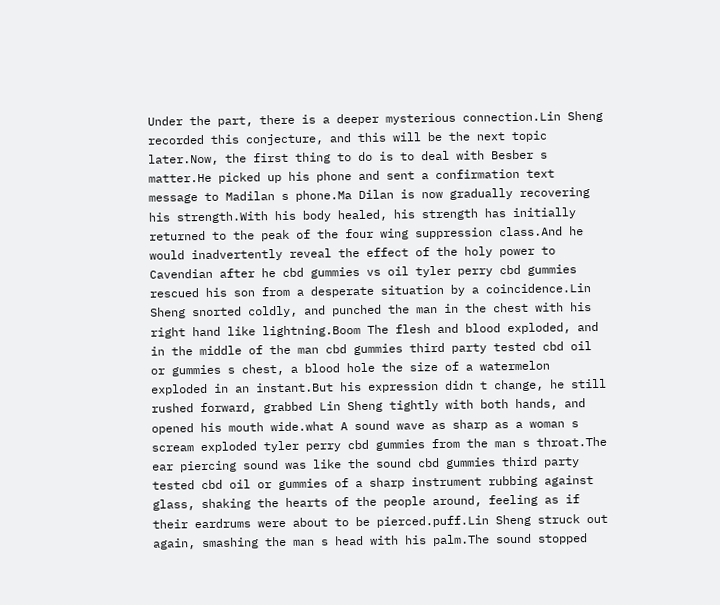Under the part, there is a deeper mysterious connection.Lin Sheng recorded this conjecture, and this will be the next topic later.Now, the first thing to do is to deal with Besber s matter.He picked up his phone and sent a confirmation text message to Madilan s phone.Ma Dilan is now gradually recovering his strength.With his body healed, his strength has initially returned to the peak of the four wing suppression class.And he would inadvertently reveal the effect of the holy power to Cavendian after he cbd gummies vs oil tyler perry cbd gummies rescued his son from a desperate situation by a coincidence.Lin Sheng snorted coldly, and punched the man in the chest with his right hand like lightning.Boom The flesh and blood exploded, and in the middle of the man cbd gummies third party tested cbd oil or gummies s chest, a blood hole the size of a watermelon exploded in an instant.But his expression didn t change, he still rushed forward, grabbed Lin Sheng tightly with both hands, and opened his mouth wide.what A sound wave as sharp as a woman s scream exploded tyler perry cbd gummies from the man s throat.The ear piercing sound was like the sound cbd gummies third party tested cbd oil or gummies of a sharp instrument rubbing against glass, shaking the hearts of the people around, feeling as if their eardrums were about to be pierced.puff.Lin Sheng struck out again, smashing the man s head with his palm.The sound stopped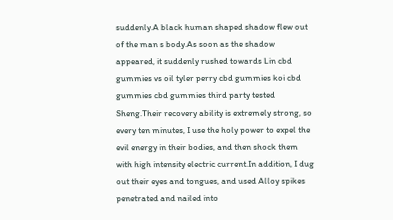suddenly.A black human shaped shadow flew out of the man s body.As soon as the shadow appeared, it suddenly rushed towards Lin cbd gummies vs oil tyler perry cbd gummies koi cbd gummies cbd gummies third party tested Sheng.Their recovery ability is extremely strong, so every ten minutes, I use the holy power to expel the evil energy in their bodies, and then shock them with high intensity electric current.In addition, I dug out their eyes and tongues, and used Alloy spikes penetrated and nailed into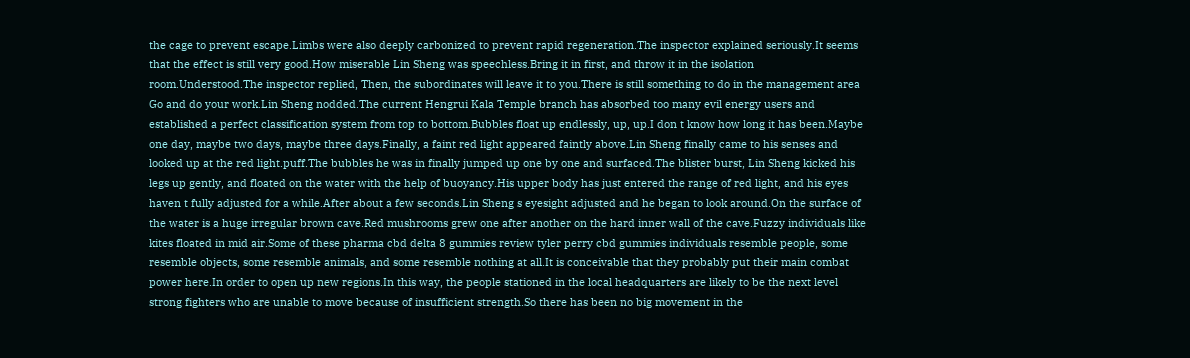the cage to prevent escape.Limbs were also deeply carbonized to prevent rapid regeneration.The inspector explained seriously.It seems that the effect is still very good.How miserable Lin Sheng was speechless.Bring it in first, and throw it in the isolation room.Understood.The inspector replied, Then, the subordinates will leave it to you.There is still something to do in the management area Go and do your work.Lin Sheng nodded.The current Hengrui Kala Temple branch has absorbed too many evil energy users and established a perfect classification system from top to bottom.Bubbles float up endlessly, up, up.I don t know how long it has been.Maybe one day, maybe two days, maybe three days.Finally, a faint red light appeared faintly above.Lin Sheng finally came to his senses and looked up at the red light.puff.The bubbles he was in finally jumped up one by one and surfaced.The blister burst, Lin Sheng kicked his legs up gently, and floated on the water with the help of buoyancy.His upper body has just entered the range of red light, and his eyes haven t fully adjusted for a while.After about a few seconds.Lin Sheng s eyesight adjusted and he began to look around.On the surface of the water is a huge irregular brown cave.Red mushrooms grew one after another on the hard inner wall of the cave.Fuzzy individuals like kites floated in mid air.Some of these pharma cbd delta 8 gummies review tyler perry cbd gummies individuals resemble people, some resemble objects, some resemble animals, and some resemble nothing at all.It is conceivable that they probably put their main combat power here.In order to open up new regions.In this way, the people stationed in the local headquarters are likely to be the next level strong fighters who are unable to move because of insufficient strength.So there has been no big movement in the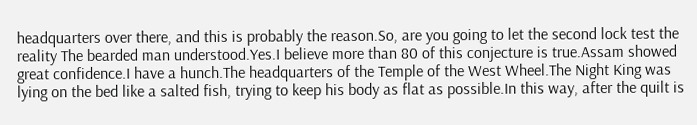headquarters over there, and this is probably the reason.So, are you going to let the second lock test the reality The bearded man understood.Yes.I believe more than 80 of this conjecture is true.Assam showed great confidence.I have a hunch.The headquarters of the Temple of the West Wheel.The Night King was lying on the bed like a salted fish, trying to keep his body as flat as possible.In this way, after the quilt is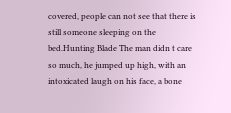covered, people can not see that there is still someone sleeping on the bed.Hunting Blade The man didn t care so much, he jumped up high, with an intoxicated laugh on his face, a bone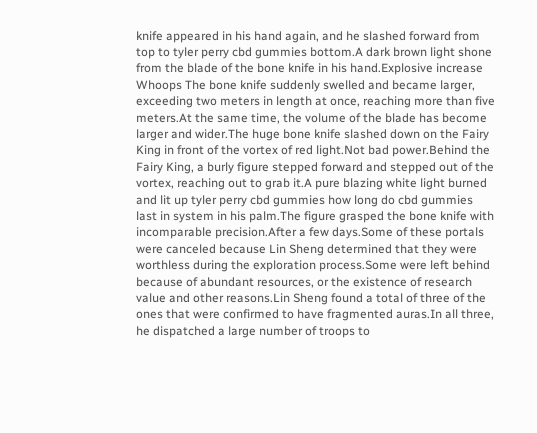knife appeared in his hand again, and he slashed forward from top to tyler perry cbd gummies bottom.A dark brown light shone from the blade of the bone knife in his hand.Explosive increase Whoops The bone knife suddenly swelled and became larger, exceeding two meters in length at once, reaching more than five meters.At the same time, the volume of the blade has become larger and wider.The huge bone knife slashed down on the Fairy King in front of the vortex of red light.Not bad power.Behind the Fairy King, a burly figure stepped forward and stepped out of the vortex, reaching out to grab it.A pure blazing white light burned and lit up tyler perry cbd gummies how long do cbd gummies last in system in his palm.The figure grasped the bone knife with incomparable precision.After a few days.Some of these portals were canceled because Lin Sheng determined that they were worthless during the exploration process.Some were left behind because of abundant resources, or the existence of research value and other reasons.Lin Sheng found a total of three of the ones that were confirmed to have fragmented auras.In all three, he dispatched a large number of troops to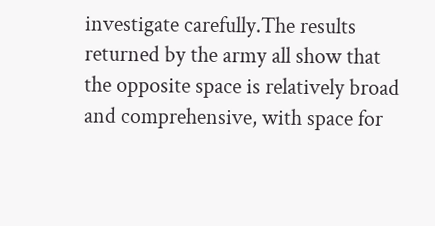investigate carefully.The results returned by the army all show that the opposite space is relatively broad and comprehensive, with space for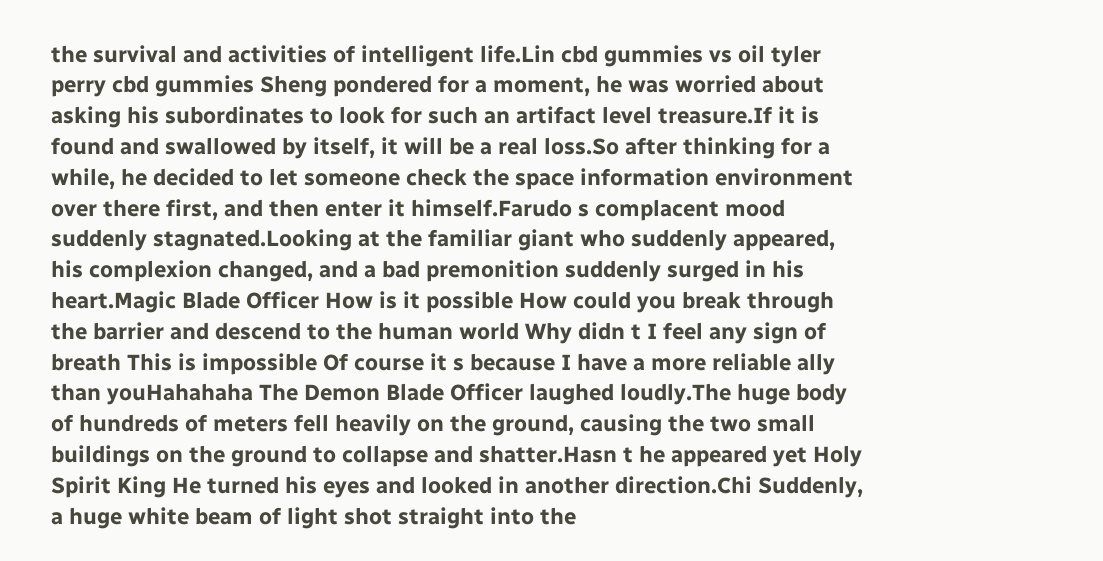the survival and activities of intelligent life.Lin cbd gummies vs oil tyler perry cbd gummies Sheng pondered for a moment, he was worried about asking his subordinates to look for such an artifact level treasure.If it is found and swallowed by itself, it will be a real loss.So after thinking for a while, he decided to let someone check the space information environment over there first, and then enter it himself.Farudo s complacent mood suddenly stagnated.Looking at the familiar giant who suddenly appeared, his complexion changed, and a bad premonition suddenly surged in his heart.Magic Blade Officer How is it possible How could you break through the barrier and descend to the human world Why didn t I feel any sign of breath This is impossible Of course it s because I have a more reliable ally than youHahahaha The Demon Blade Officer laughed loudly.The huge body of hundreds of meters fell heavily on the ground, causing the two small buildings on the ground to collapse and shatter.Hasn t he appeared yet Holy Spirit King He turned his eyes and looked in another direction.Chi Suddenly, a huge white beam of light shot straight into the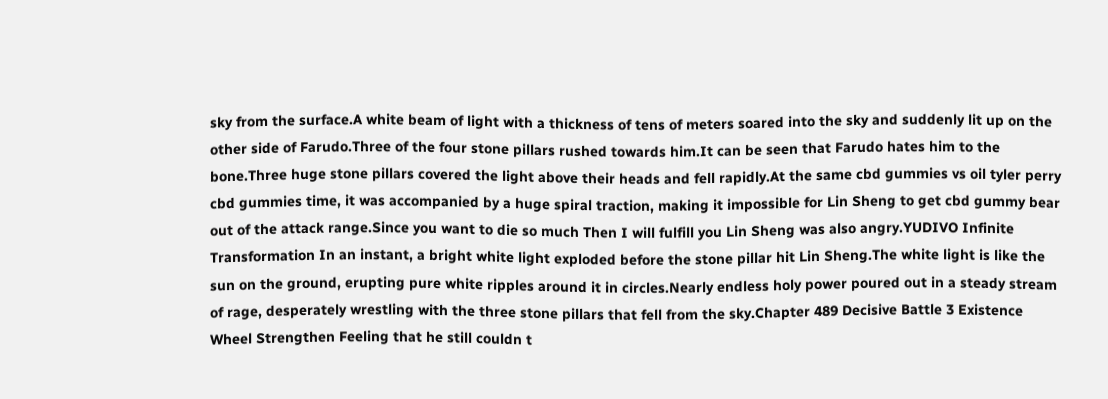sky from the surface.A white beam of light with a thickness of tens of meters soared into the sky and suddenly lit up on the other side of Farudo.Three of the four stone pillars rushed towards him.It can be seen that Farudo hates him to the bone.Three huge stone pillars covered the light above their heads and fell rapidly.At the same cbd gummies vs oil tyler perry cbd gummies time, it was accompanied by a huge spiral traction, making it impossible for Lin Sheng to get cbd gummy bear out of the attack range.Since you want to die so much Then I will fulfill you Lin Sheng was also angry.YUDIVO Infinite Transformation In an instant, a bright white light exploded before the stone pillar hit Lin Sheng.The white light is like the sun on the ground, erupting pure white ripples around it in circles.Nearly endless holy power poured out in a steady stream of rage, desperately wrestling with the three stone pillars that fell from the sky.Chapter 489 Decisive Battle 3 Existence Wheel Strengthen Feeling that he still couldn t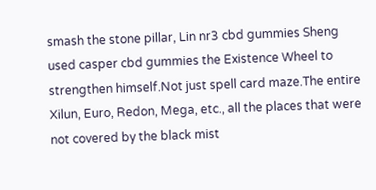smash the stone pillar, Lin nr3 cbd gummies Sheng used casper cbd gummies the Existence Wheel to strengthen himself.Not just spell card maze.The entire Xilun, Euro, Redon, Mega, etc., all the places that were not covered by the black mist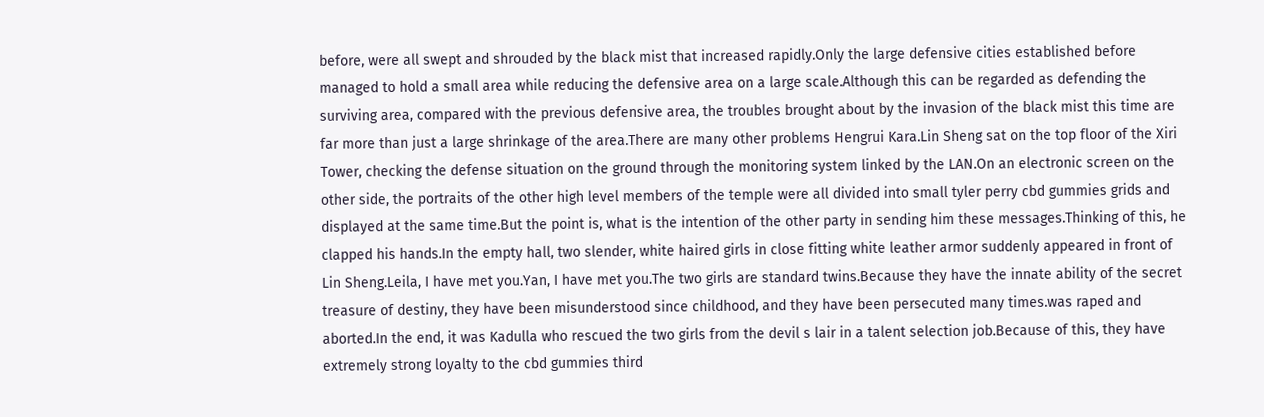before, were all swept and shrouded by the black mist that increased rapidly.Only the large defensive cities established before managed to hold a small area while reducing the defensive area on a large scale.Although this can be regarded as defending the surviving area, compared with the previous defensive area, the troubles brought about by the invasion of the black mist this time are far more than just a large shrinkage of the area.There are many other problems Hengrui Kara.Lin Sheng sat on the top floor of the Xiri Tower, checking the defense situation on the ground through the monitoring system linked by the LAN.On an electronic screen on the other side, the portraits of the other high level members of the temple were all divided into small tyler perry cbd gummies grids and displayed at the same time.But the point is, what is the intention of the other party in sending him these messages.Thinking of this, he clapped his hands.In the empty hall, two slender, white haired girls in close fitting white leather armor suddenly appeared in front of Lin Sheng.Leila, I have met you.Yan, I have met you.The two girls are standard twins.Because they have the innate ability of the secret treasure of destiny, they have been misunderstood since childhood, and they have been persecuted many times.was raped and aborted.In the end, it was Kadulla who rescued the two girls from the devil s lair in a talent selection job.Because of this, they have extremely strong loyalty to the cbd gummies third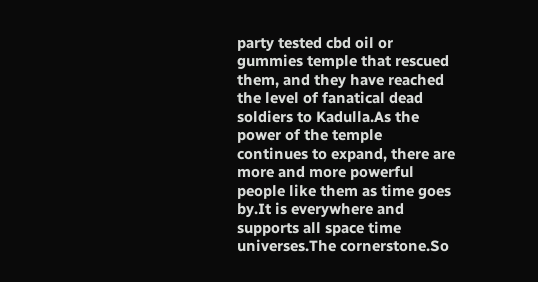party tested cbd oil or gummies temple that rescued them, and they have reached the level of fanatical dead soldiers to Kadulla.As the power of the temple continues to expand, there are more and more powerful people like them as time goes by.It is everywhere and supports all space time universes.The cornerstone.So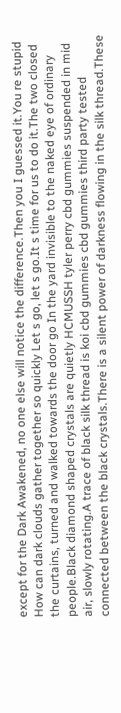except for the Dark Awakened, no one else will notice the difference.Then you I guessed it.You re stupid How can dark clouds gather together so quickly Let s go, let s go.It s time for us to do it.The two closed the curtains, turned and walked towards the door go In the yard invisible to the naked eye of ordinary people.Black diamond shaped crystals are quietly HCMUSSH tyler perry cbd gummies suspended in mid air, slowly rotating.A trace of black silk thread is koi cbd gummies cbd gummies third party tested connected between the black crystals.There is a silent power of darkness flowing in the silk thread.These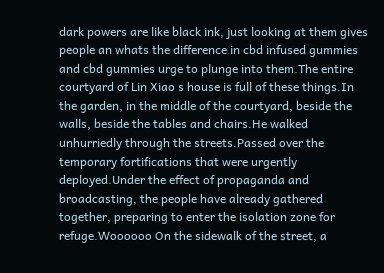dark powers are like black ink, just looking at them gives people an whats the difference in cbd infused gummies and cbd gummies urge to plunge into them.The entire courtyard of Lin Xiao s house is full of these things.In the garden, in the middle of the courtyard, beside the walls, beside the tables and chairs.He walked unhurriedly through the streets.Passed over the temporary fortifications that were urgently deployed.Under the effect of propaganda and broadcasting, the people have already gathered together, preparing to enter the isolation zone for refuge.Woooooo On the sidewalk of the street, a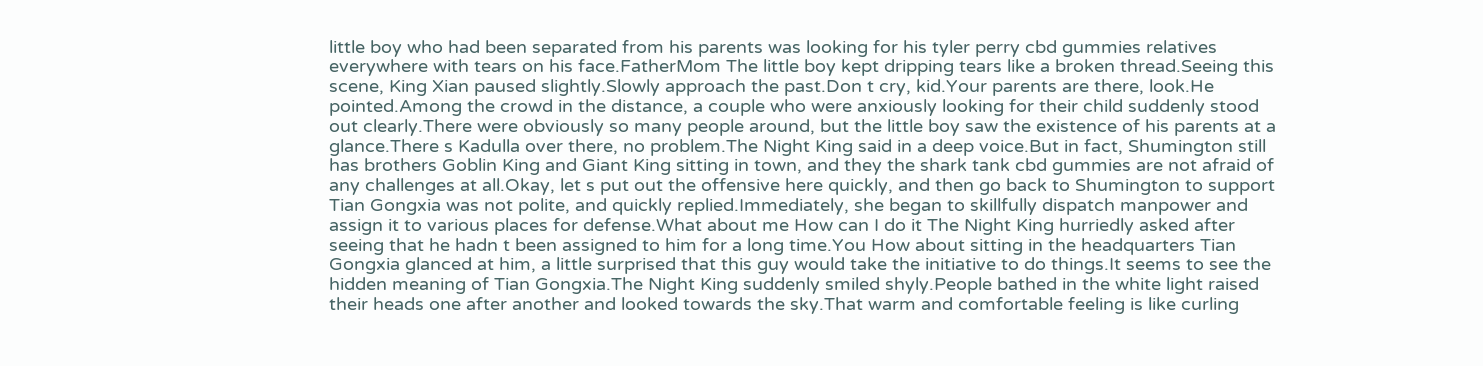little boy who had been separated from his parents was looking for his tyler perry cbd gummies relatives everywhere with tears on his face.FatherMom The little boy kept dripping tears like a broken thread.Seeing this scene, King Xian paused slightly.Slowly approach the past.Don t cry, kid.Your parents are there, look.He pointed.Among the crowd in the distance, a couple who were anxiously looking for their child suddenly stood out clearly.There were obviously so many people around, but the little boy saw the existence of his parents at a glance.There s Kadulla over there, no problem.The Night King said in a deep voice.But in fact, Shumington still has brothers Goblin King and Giant King sitting in town, and they the shark tank cbd gummies are not afraid of any challenges at all.Okay, let s put out the offensive here quickly, and then go back to Shumington to support Tian Gongxia was not polite, and quickly replied.Immediately, she began to skillfully dispatch manpower and assign it to various places for defense.What about me How can I do it The Night King hurriedly asked after seeing that he hadn t been assigned to him for a long time.You How about sitting in the headquarters Tian Gongxia glanced at him, a little surprised that this guy would take the initiative to do things.It seems to see the hidden meaning of Tian Gongxia.The Night King suddenly smiled shyly.People bathed in the white light raised their heads one after another and looked towards the sky.That warm and comfortable feeling is like curling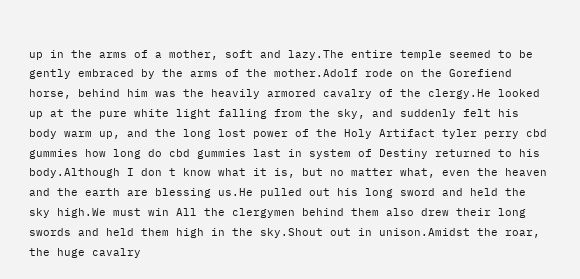up in the arms of a mother, soft and lazy.The entire temple seemed to be gently embraced by the arms of the mother.Adolf rode on the Gorefiend horse, behind him was the heavily armored cavalry of the clergy.He looked up at the pure white light falling from the sky, and suddenly felt his body warm up, and the long lost power of the Holy Artifact tyler perry cbd gummies how long do cbd gummies last in system of Destiny returned to his body.Although I don t know what it is, but no matter what, even the heaven and the earth are blessing us.He pulled out his long sword and held the sky high.We must win All the clergymen behind them also drew their long swords and held them high in the sky.Shout out in unison.Amidst the roar, the huge cavalry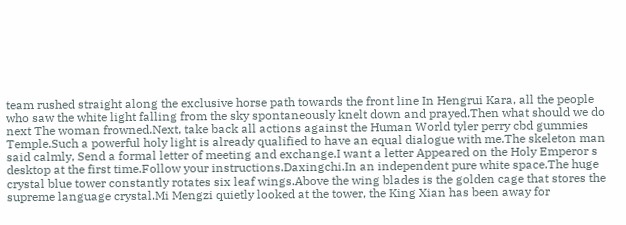team rushed straight along the exclusive horse path towards the front line In Hengrui Kara, all the people who saw the white light falling from the sky spontaneously knelt down and prayed.Then what should we do next The woman frowned.Next, take back all actions against the Human World tyler perry cbd gummies Temple.Such a powerful holy light is already qualified to have an equal dialogue with me.The skeleton man said calmly, Send a formal letter of meeting and exchange.I want a letter Appeared on the Holy Emperor s desktop at the first time.Follow your instructions.Daxingchi.In an independent pure white space.The huge crystal blue tower constantly rotates six leaf wings.Above the wing blades is the golden cage that stores the supreme language crystal.Mi Mengzi quietly looked at the tower, the King Xian has been away for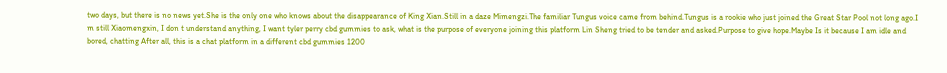two days, but there is no news yet.She is the only one who knows about the disappearance of King Xian.Still in a daze Mimengzi.The familiar Tungus voice came from behind.Tungus is a rookie who just joined the Great Star Pool not long ago.I m still Xiaomengxin, I don t understand anything, I want tyler perry cbd gummies to ask, what is the purpose of everyone joining this platform Lin Sheng tried to be tender and asked.Purpose to give hope.Maybe Is it because I am idle and bored, chatting After all, this is a chat platform in a different cbd gummies 1200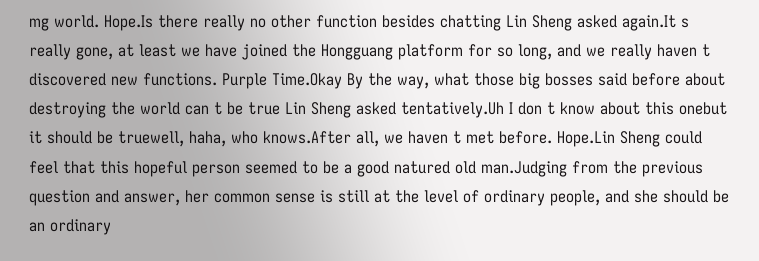mg world. Hope.Is there really no other function besides chatting Lin Sheng asked again.It s really gone, at least we have joined the Hongguang platform for so long, and we really haven t discovered new functions. Purple Time.Okay By the way, what those big bosses said before about destroying the world can t be true Lin Sheng asked tentatively.Uh I don t know about this onebut it should be truewell, haha, who knows.After all, we haven t met before. Hope.Lin Sheng could feel that this hopeful person seemed to be a good natured old man.Judging from the previous question and answer, her common sense is still at the level of ordinary people, and she should be an ordinary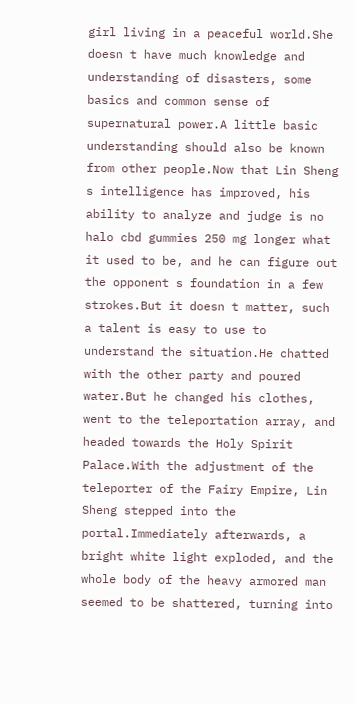girl living in a peaceful world.She doesn t have much knowledge and understanding of disasters, some basics and common sense of supernatural power.A little basic understanding should also be known from other people.Now that Lin Sheng s intelligence has improved, his ability to analyze and judge is no halo cbd gummies 250 mg longer what it used to be, and he can figure out the opponent s foundation in a few strokes.But it doesn t matter, such a talent is easy to use to understand the situation.He chatted with the other party and poured water.But he changed his clothes, went to the teleportation array, and headed towards the Holy Spirit Palace.With the adjustment of the teleporter of the Fairy Empire, Lin Sheng stepped into the portal.Immediately afterwards, a bright white light exploded, and the whole body of the heavy armored man seemed to be shattered, turning into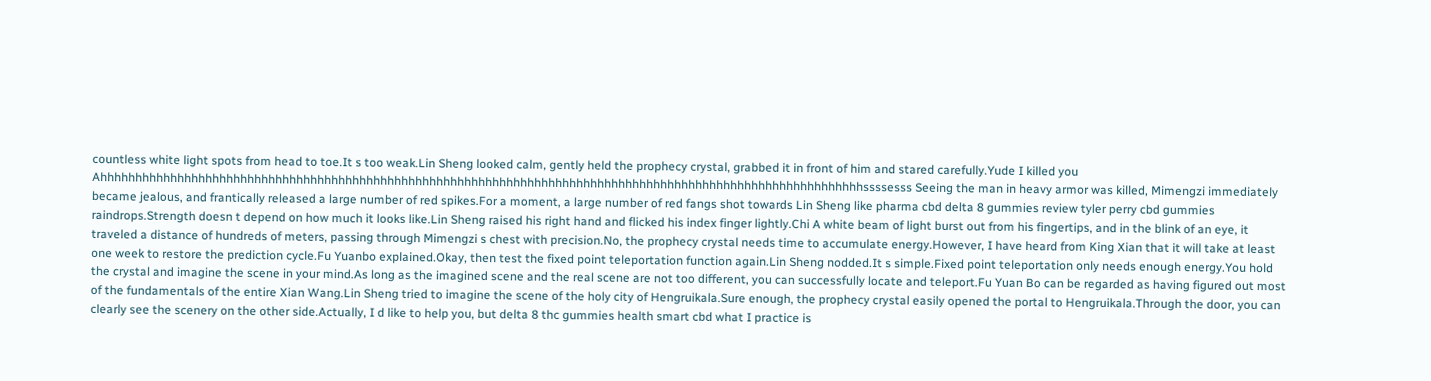countless white light spots from head to toe.It s too weak.Lin Sheng looked calm, gently held the prophecy crystal, grabbed it in front of him and stared carefully.Yude I killed you Ahhhhhhhhhhhhhhhhhhhhhhhhhhhhhhhhhhhhhhhhhhhhhhhhhhhhhhhhhhhhhhhhhhhhhhhhhhhhhhhhhhhhhhhhhhhhhhhhhhhhhhhhhhhhhssssesss Seeing the man in heavy armor was killed, Mimengzi immediately became jealous, and frantically released a large number of red spikes.For a moment, a large number of red fangs shot towards Lin Sheng like pharma cbd delta 8 gummies review tyler perry cbd gummies raindrops.Strength doesn t depend on how much it looks like.Lin Sheng raised his right hand and flicked his index finger lightly.Chi A white beam of light burst out from his fingertips, and in the blink of an eye, it traveled a distance of hundreds of meters, passing through Mimengzi s chest with precision.No, the prophecy crystal needs time to accumulate energy.However, I have heard from King Xian that it will take at least one week to restore the prediction cycle.Fu Yuanbo explained.Okay, then test the fixed point teleportation function again.Lin Sheng nodded.It s simple.Fixed point teleportation only needs enough energy.You hold the crystal and imagine the scene in your mind.As long as the imagined scene and the real scene are not too different, you can successfully locate and teleport.Fu Yuan Bo can be regarded as having figured out most of the fundamentals of the entire Xian Wang.Lin Sheng tried to imagine the scene of the holy city of Hengruikala.Sure enough, the prophecy crystal easily opened the portal to Hengruikala.Through the door, you can clearly see the scenery on the other side.Actually, I d like to help you, but delta 8 thc gummies health smart cbd what I practice is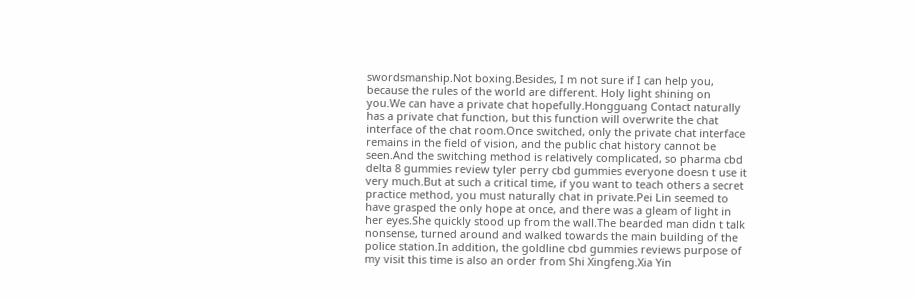swordsmanship.Not boxing.Besides, I m not sure if I can help you, because the rules of the world are different. Holy light shining on you.We can have a private chat hopefully.Hongguang Contact naturally has a private chat function, but this function will overwrite the chat interface of the chat room.Once switched, only the private chat interface remains in the field of vision, and the public chat history cannot be seen.And the switching method is relatively complicated, so pharma cbd delta 8 gummies review tyler perry cbd gummies everyone doesn t use it very much.But at such a critical time, if you want to teach others a secret practice method, you must naturally chat in private.Pei Lin seemed to have grasped the only hope at once, and there was a gleam of light in her eyes.She quickly stood up from the wall.The bearded man didn t talk nonsense, turned around and walked towards the main building of the police station.In addition, the goldline cbd gummies reviews purpose of my visit this time is also an order from Shi Xingfeng.Xia Yin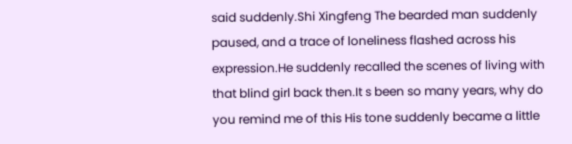said suddenly.Shi Xingfeng The bearded man suddenly paused, and a trace of loneliness flashed across his expression.He suddenly recalled the scenes of living with that blind girl back then.It s been so many years, why do you remind me of this His tone suddenly became a little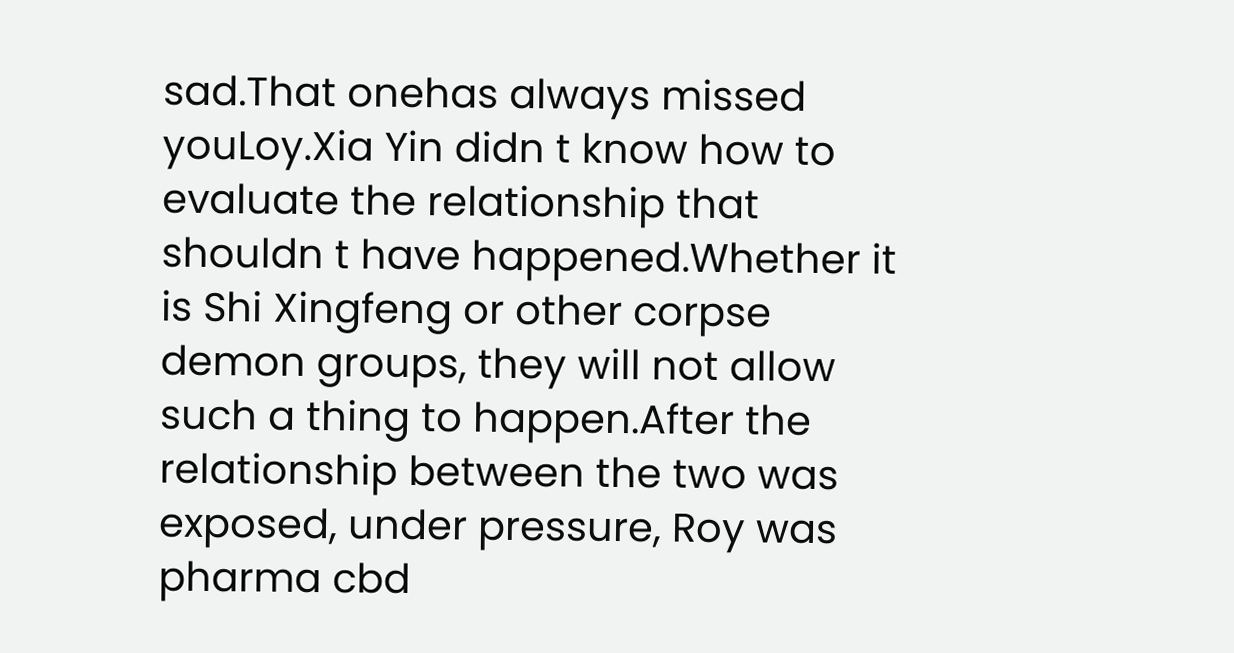sad.That onehas always missed youLoy.Xia Yin didn t know how to evaluate the relationship that shouldn t have happened.Whether it is Shi Xingfeng or other corpse demon groups, they will not allow such a thing to happen.After the relationship between the two was exposed, under pressure, Roy was pharma cbd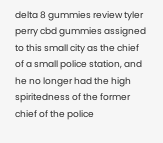delta 8 gummies review tyler perry cbd gummies assigned to this small city as the chief of a small police station, and he no longer had the high spiritedness of the former chief of the police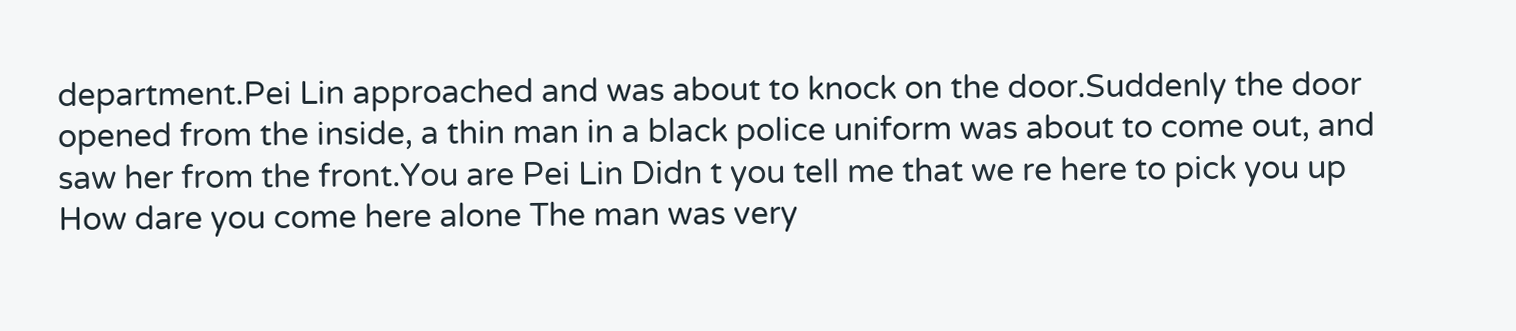department.Pei Lin approached and was about to knock on the door.Suddenly the door opened from the inside, a thin man in a black police uniform was about to come out, and saw her from the front.You are Pei Lin Didn t you tell me that we re here to pick you up How dare you come here alone The man was very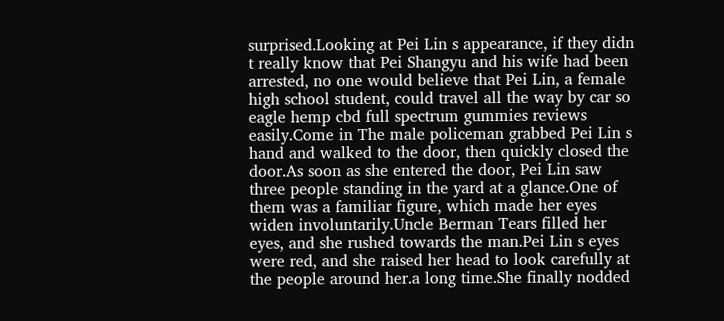surprised.Looking at Pei Lin s appearance, if they didn t really know that Pei Shangyu and his wife had been arrested, no one would believe that Pei Lin, a female high school student, could travel all the way by car so eagle hemp cbd full spectrum gummies reviews easily.Come in The male policeman grabbed Pei Lin s hand and walked to the door, then quickly closed the door.As soon as she entered the door, Pei Lin saw three people standing in the yard at a glance.One of them was a familiar figure, which made her eyes widen involuntarily.Uncle Berman Tears filled her eyes, and she rushed towards the man.Pei Lin s eyes were red, and she raised her head to look carefully at the people around her.a long time.She finally nodded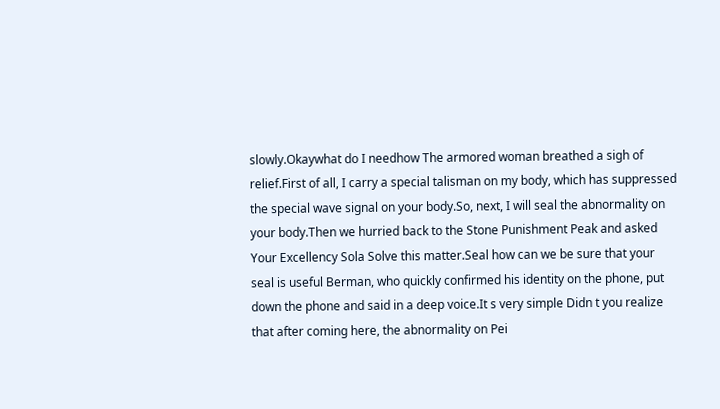slowly.Okaywhat do I needhow The armored woman breathed a sigh of relief.First of all, I carry a special talisman on my body, which has suppressed the special wave signal on your body.So, next, I will seal the abnormality on your body.Then we hurried back to the Stone Punishment Peak and asked Your Excellency Sola Solve this matter.Seal how can we be sure that your seal is useful Berman, who quickly confirmed his identity on the phone, put down the phone and said in a deep voice.It s very simple Didn t you realize that after coming here, the abnormality on Pei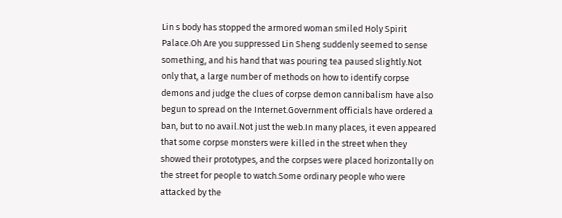Lin s body has stopped the armored woman smiled Holy Spirit Palace.Oh Are you suppressed Lin Sheng suddenly seemed to sense something, and his hand that was pouring tea paused slightly.Not only that, a large number of methods on how to identify corpse demons and judge the clues of corpse demon cannibalism have also begun to spread on the Internet.Government officials have ordered a ban, but to no avail.Not just the web.In many places, it even appeared that some corpse monsters were killed in the street when they showed their prototypes, and the corpses were placed horizontally on the street for people to watch.Some ordinary people who were attacked by the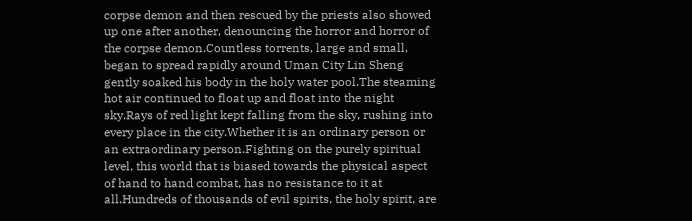corpse demon and then rescued by the priests also showed up one after another, denouncing the horror and horror of the corpse demon.Countless torrents, large and small, began to spread rapidly around Uman City Lin Sheng gently soaked his body in the holy water pool.The steaming hot air continued to float up and float into the night sky.Rays of red light kept falling from the sky, rushing into every place in the city.Whether it is an ordinary person or an extraordinary person.Fighting on the purely spiritual level, this world that is biased towards the physical aspect of hand to hand combat, has no resistance to it at all.Hundreds of thousands of evil spirits, the holy spirit, are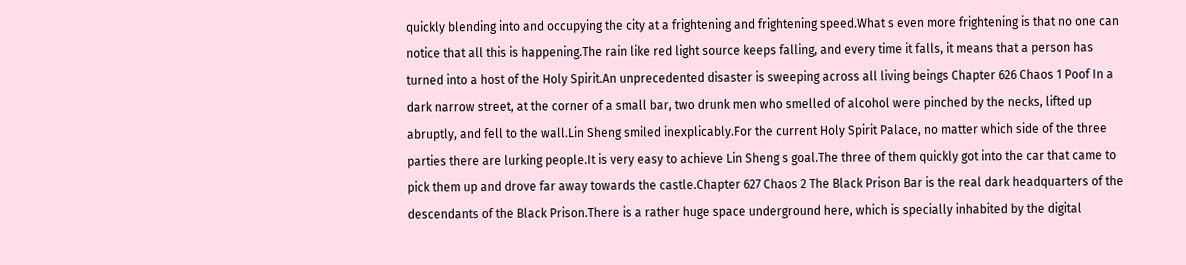quickly blending into and occupying the city at a frightening and frightening speed.What s even more frightening is that no one can notice that all this is happening.The rain like red light source keeps falling, and every time it falls, it means that a person has turned into a host of the Holy Spirit.An unprecedented disaster is sweeping across all living beings Chapter 626 Chaos 1 Poof In a dark narrow street, at the corner of a small bar, two drunk men who smelled of alcohol were pinched by the necks, lifted up abruptly, and fell to the wall.Lin Sheng smiled inexplicably.For the current Holy Spirit Palace, no matter which side of the three parties there are lurking people.It is very easy to achieve Lin Sheng s goal.The three of them quickly got into the car that came to pick them up and drove far away towards the castle.Chapter 627 Chaos 2 The Black Prison Bar is the real dark headquarters of the descendants of the Black Prison.There is a rather huge space underground here, which is specially inhabited by the digital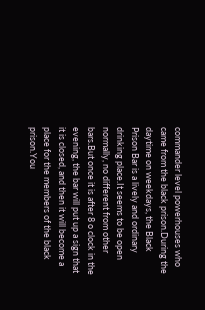commander level powerhouses who came from the black prison.During the daytime on weekdays, the Black Prison Bar is a lively and ordinary drinking place.It seems to be open normally, no different from other bars.But once it is after 8 o clock in the evening, the bar will put up a sign that it is closed, and then it will become a place for the members of the black prison.You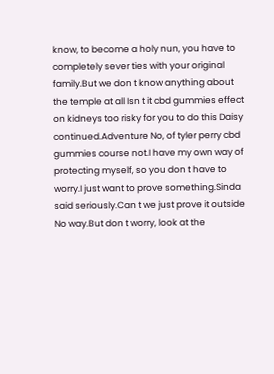know, to become a holy nun, you have to completely sever ties with your original family.But we don t know anything about the temple at all Isn t it cbd gummies effect on kidneys too risky for you to do this Daisy continued.Adventure No, of tyler perry cbd gummies course not.I have my own way of protecting myself, so you don t have to worry.I just want to prove something.Sinda said seriously.Can t we just prove it outside No way.But don t worry, look at the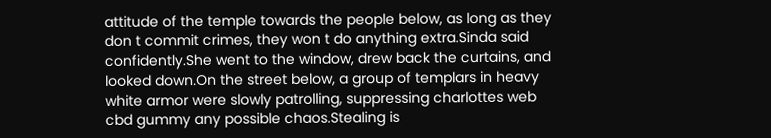attitude of the temple towards the people below, as long as they don t commit crimes, they won t do anything extra.Sinda said confidently.She went to the window, drew back the curtains, and looked down.On the street below, a group of templars in heavy white armor were slowly patrolling, suppressing charlottes web cbd gummy any possible chaos.Stealing is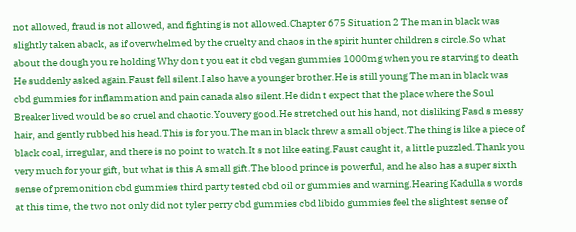not allowed, fraud is not allowed, and fighting is not allowed.Chapter 675 Situation 2 The man in black was slightly taken aback, as if overwhelmed by the cruelty and chaos in the spirit hunter children s circle.So what about the dough you re holding Why don t you eat it cbd vegan gummies 1000mg when you re starving to death He suddenly asked again.Faust fell silent.I also have a younger brother.He is still young The man in black was cbd gummies for inflammation and pain canada also silent.He didn t expect that the place where the Soul Breaker lived would be so cruel and chaotic.Youvery good.He stretched out his hand, not disliking Fasd s messy hair, and gently rubbed his head.This is for you.The man in black threw a small object.The thing is like a piece of black coal, irregular, and there is no point to watch.It s not like eating.Faust caught it, a little puzzled.Thank you very much for your gift, but what is this A small gift.The blood prince is powerful, and he also has a super sixth sense of premonition cbd gummies third party tested cbd oil or gummies and warning.Hearing Kadulla s words at this time, the two not only did not tyler perry cbd gummies cbd libido gummies feel the slightest sense of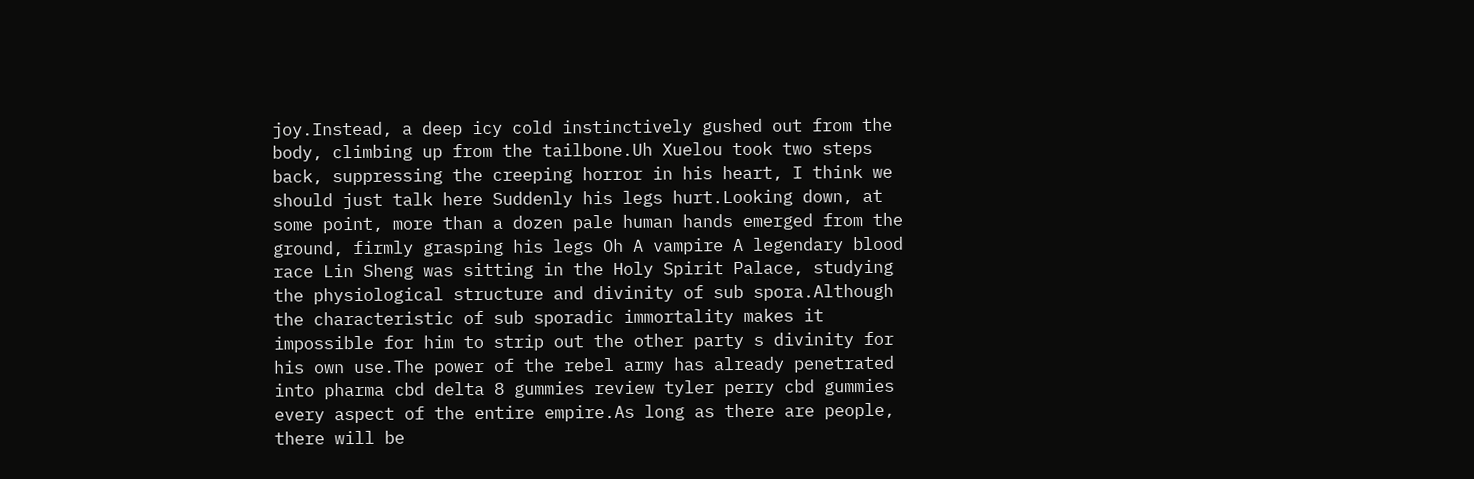joy.Instead, a deep icy cold instinctively gushed out from the body, climbing up from the tailbone.Uh Xuelou took two steps back, suppressing the creeping horror in his heart, I think we should just talk here Suddenly his legs hurt.Looking down, at some point, more than a dozen pale human hands emerged from the ground, firmly grasping his legs Oh A vampire A legendary blood race Lin Sheng was sitting in the Holy Spirit Palace, studying the physiological structure and divinity of sub spora.Although the characteristic of sub sporadic immortality makes it impossible for him to strip out the other party s divinity for his own use.The power of the rebel army has already penetrated into pharma cbd delta 8 gummies review tyler perry cbd gummies every aspect of the entire empire.As long as there are people, there will be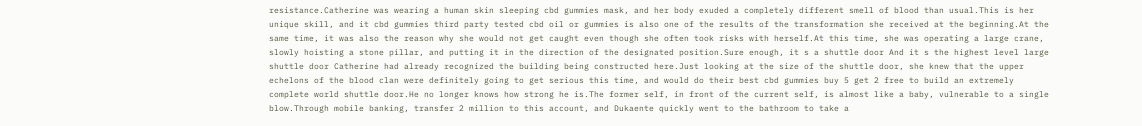resistance.Catherine was wearing a human skin sleeping cbd gummies mask, and her body exuded a completely different smell of blood than usual.This is her unique skill, and it cbd gummies third party tested cbd oil or gummies is also one of the results of the transformation she received at the beginning.At the same time, it was also the reason why she would not get caught even though she often took risks with herself.At this time, she was operating a large crane, slowly hoisting a stone pillar, and putting it in the direction of the designated position.Sure enough, it s a shuttle door And it s the highest level large shuttle door Catherine had already recognized the building being constructed here.Just looking at the size of the shuttle door, she knew that the upper echelons of the blood clan were definitely going to get serious this time, and would do their best cbd gummies buy 5 get 2 free to build an extremely complete world shuttle door.He no longer knows how strong he is.The former self, in front of the current self, is almost like a baby, vulnerable to a single blow.Through mobile banking, transfer 2 million to this account, and Dukaente quickly went to the bathroom to take a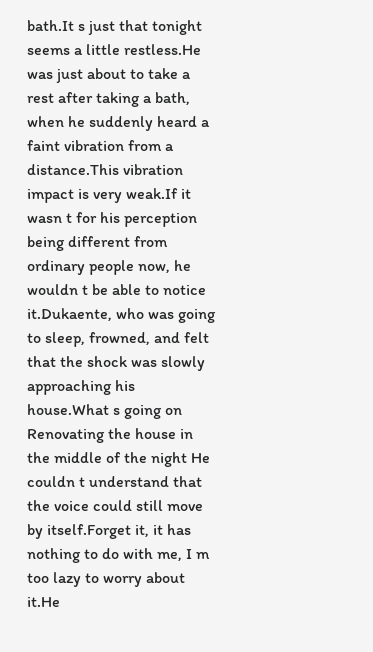bath.It s just that tonight seems a little restless.He was just about to take a rest after taking a bath, when he suddenly heard a faint vibration from a distance.This vibration impact is very weak.If it wasn t for his perception being different from ordinary people now, he wouldn t be able to notice it.Dukaente, who was going to sleep, frowned, and felt that the shock was slowly approaching his house.What s going on Renovating the house in the middle of the night He couldn t understand that the voice could still move by itself.Forget it, it has nothing to do with me, I m too lazy to worry about it.He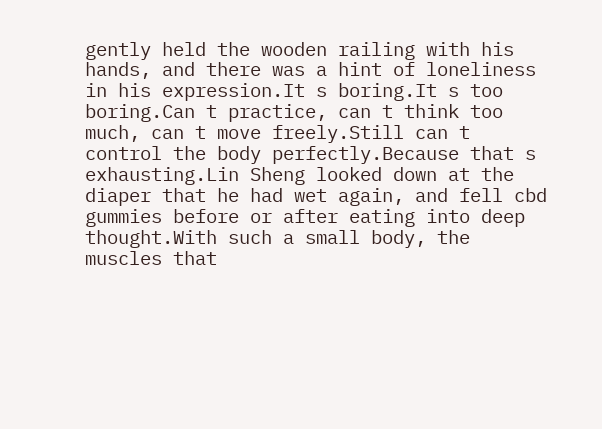gently held the wooden railing with his hands, and there was a hint of loneliness in his expression.It s boring.It s too boring.Can t practice, can t think too much, can t move freely.Still can t control the body perfectly.Because that s exhausting.Lin Sheng looked down at the diaper that he had wet again, and fell cbd gummies before or after eating into deep thought.With such a small body, the muscles that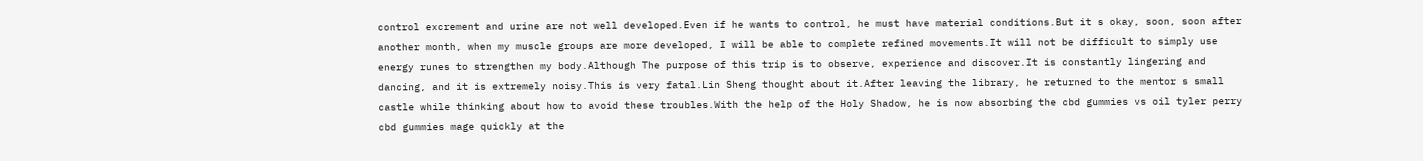control excrement and urine are not well developed.Even if he wants to control, he must have material conditions.But it s okay, soon, soon after another month, when my muscle groups are more developed, I will be able to complete refined movements.It will not be difficult to simply use energy runes to strengthen my body.Although The purpose of this trip is to observe, experience and discover.It is constantly lingering and dancing, and it is extremely noisy.This is very fatal.Lin Sheng thought about it.After leaving the library, he returned to the mentor s small castle while thinking about how to avoid these troubles.With the help of the Holy Shadow, he is now absorbing the cbd gummies vs oil tyler perry cbd gummies mage quickly at the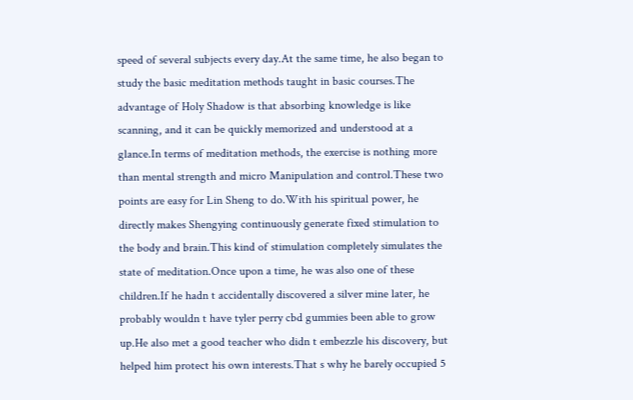speed of several subjects every day.At the same time, he also began to study the basic meditation methods taught in basic courses.The advantage of Holy Shadow is that absorbing knowledge is like scanning, and it can be quickly memorized and understood at a glance.In terms of meditation methods, the exercise is nothing more than mental strength and micro Manipulation and control.These two points are easy for Lin Sheng to do.With his spiritual power, he directly makes Shengying continuously generate fixed stimulation to the body and brain.This kind of stimulation completely simulates the state of meditation.Once upon a time, he was also one of these children.If he hadn t accidentally discovered a silver mine later, he probably wouldn t have tyler perry cbd gummies been able to grow up.He also met a good teacher who didn t embezzle his discovery, but helped him protect his own interests.That s why he barely occupied 5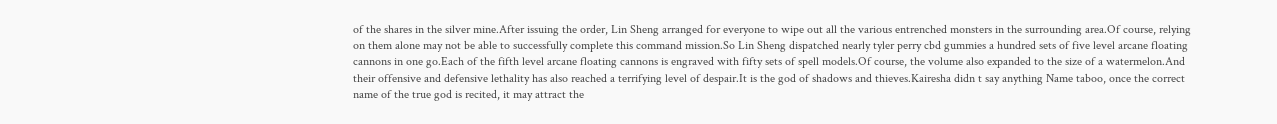of the shares in the silver mine.After issuing the order, Lin Sheng arranged for everyone to wipe out all the various entrenched monsters in the surrounding area.Of course, relying on them alone may not be able to successfully complete this command mission.So Lin Sheng dispatched nearly tyler perry cbd gummies a hundred sets of five level arcane floating cannons in one go.Each of the fifth level arcane floating cannons is engraved with fifty sets of spell models.Of course, the volume also expanded to the size of a watermelon.And their offensive and defensive lethality has also reached a terrifying level of despair.It is the god of shadows and thieves.Kairesha didn t say anything Name taboo, once the correct name of the true god is recited, it may attract the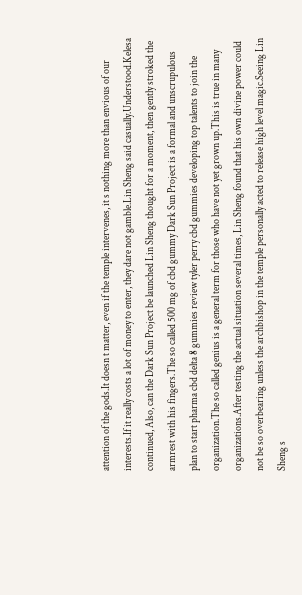attention of the gods.It doesn t matter, even if the temple intervenes, it s nothing more than envious of our interests.If it really costs a lot of money to enter, they dare not gamble.Lin Sheng said casually.Understood.Kelesa continued, Also, can the Dark Sun Project be launched Lin Sheng thought for a moment, then gently stroked the armrest with his fingers.The so called 500 mg of cbd gummy Dark Sun Project is a formal and unscrupulous plan to start pharma cbd delta 8 gummies review tyler perry cbd gummies developing top talents to join the organization.The so called genius is a general term for those who have not yet grown up.This is true in many organizations.After testing the actual situation several times, Lin Sheng found that his own divine power could not be so overbearing unless the archbishop in the temple personally acted to release high level magic.Seeing Lin Sheng s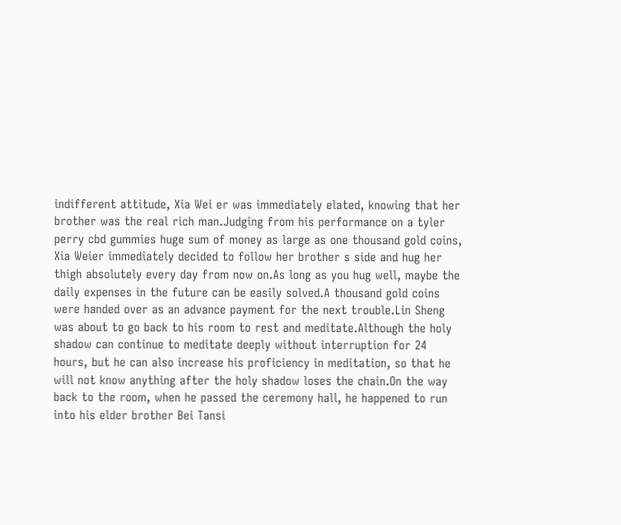indifferent attitude, Xia Wei er was immediately elated, knowing that her brother was the real rich man.Judging from his performance on a tyler perry cbd gummies huge sum of money as large as one thousand gold coins, Xia Weier immediately decided to follow her brother s side and hug her thigh absolutely every day from now on.As long as you hug well, maybe the daily expenses in the future can be easily solved.A thousand gold coins were handed over as an advance payment for the next trouble.Lin Sheng was about to go back to his room to rest and meditate.Although the holy shadow can continue to meditate deeply without interruption for 24 hours, but he can also increase his proficiency in meditation, so that he will not know anything after the holy shadow loses the chain.On the way back to the room, when he passed the ceremony hall, he happened to run into his elder brother Bei Tansi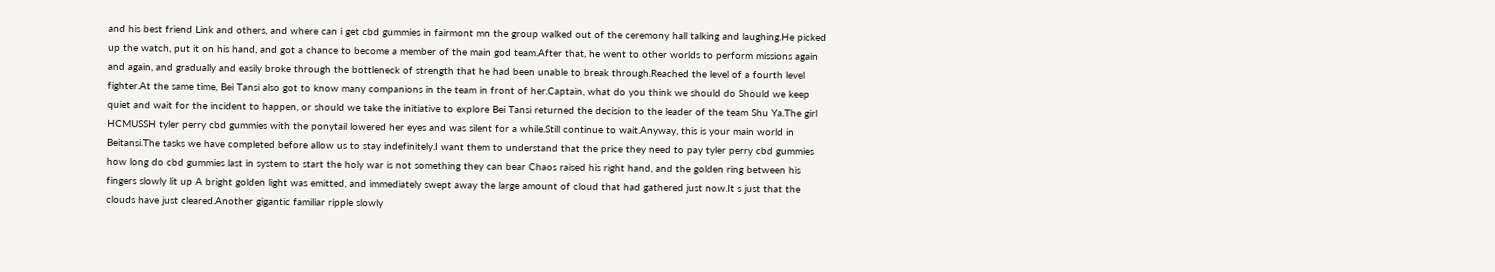and his best friend Link and others, and where can i get cbd gummies in fairmont mn the group walked out of the ceremony hall talking and laughing.He picked up the watch, put it on his hand, and got a chance to become a member of the main god team.After that, he went to other worlds to perform missions again and again, and gradually and easily broke through the bottleneck of strength that he had been unable to break through.Reached the level of a fourth level fighter.At the same time, Bei Tansi also got to know many companions in the team in front of her.Captain, what do you think we should do Should we keep quiet and wait for the incident to happen, or should we take the initiative to explore Bei Tansi returned the decision to the leader of the team Shu Ya.The girl HCMUSSH tyler perry cbd gummies with the ponytail lowered her eyes and was silent for a while.Still continue to wait.Anyway, this is your main world in Beitansi.The tasks we have completed before allow us to stay indefinitely.I want them to understand that the price they need to pay tyler perry cbd gummies how long do cbd gummies last in system to start the holy war is not something they can bear Chaos raised his right hand, and the golden ring between his fingers slowly lit up A bright golden light was emitted, and immediately swept away the large amount of cloud that had gathered just now.It s just that the clouds have just cleared.Another gigantic familiar ripple slowly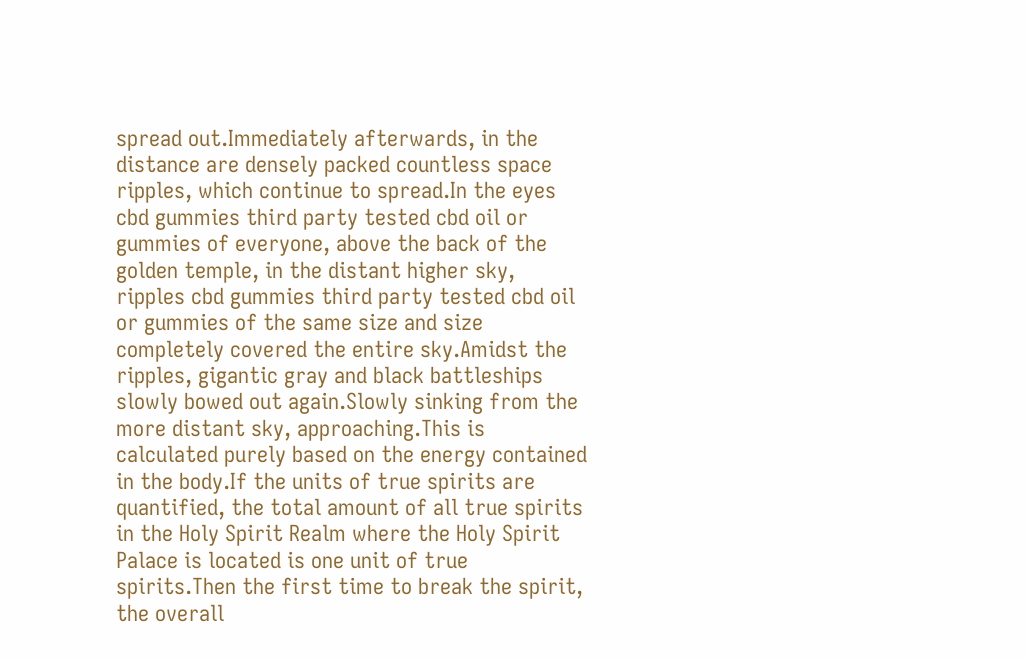spread out.Immediately afterwards, in the distance are densely packed countless space ripples, which continue to spread.In the eyes cbd gummies third party tested cbd oil or gummies of everyone, above the back of the golden temple, in the distant higher sky, ripples cbd gummies third party tested cbd oil or gummies of the same size and size completely covered the entire sky.Amidst the ripples, gigantic gray and black battleships slowly bowed out again.Slowly sinking from the more distant sky, approaching.This is calculated purely based on the energy contained in the body.If the units of true spirits are quantified, the total amount of all true spirits in the Holy Spirit Realm where the Holy Spirit Palace is located is one unit of true spirits.Then the first time to break the spirit, the overall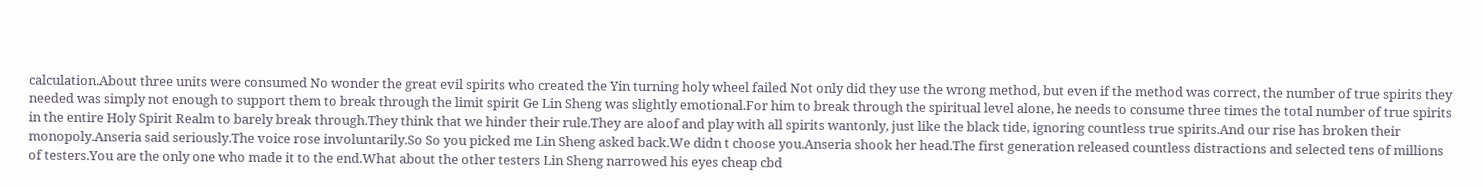calculation.About three units were consumed No wonder the great evil spirits who created the Yin turning holy wheel failed Not only did they use the wrong method, but even if the method was correct, the number of true spirits they needed was simply not enough to support them to break through the limit spirit Ge Lin Sheng was slightly emotional.For him to break through the spiritual level alone, he needs to consume three times the total number of true spirits in the entire Holy Spirit Realm to barely break through.They think that we hinder their rule.They are aloof and play with all spirits wantonly, just like the black tide, ignoring countless true spirits.And our rise has broken their monopoly.Anseria said seriously.The voice rose involuntarily.So So you picked me Lin Sheng asked back.We didn t choose you.Anseria shook her head.The first generation released countless distractions and selected tens of millions of testers.You are the only one who made it to the end.What about the other testers Lin Sheng narrowed his eyes cheap cbd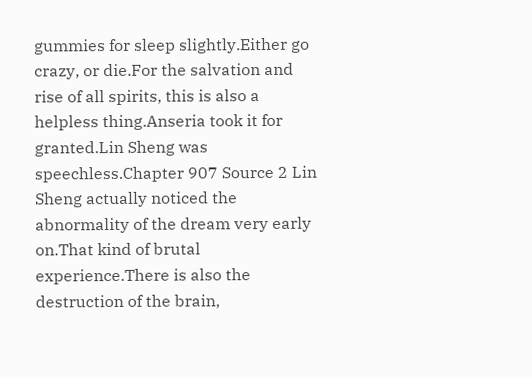gummies for sleep slightly.Either go crazy, or die.For the salvation and rise of all spirits, this is also a helpless thing.Anseria took it for granted.Lin Sheng was speechless.Chapter 907 Source 2 Lin Sheng actually noticed the abnormality of the dream very early on.That kind of brutal experience.There is also the destruction of the brain,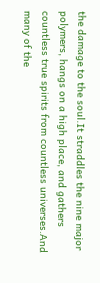the damage to the soul.It straddles the nine major polymers, hangs on a high place, and gathers countless true spirits from countless universes.And many of the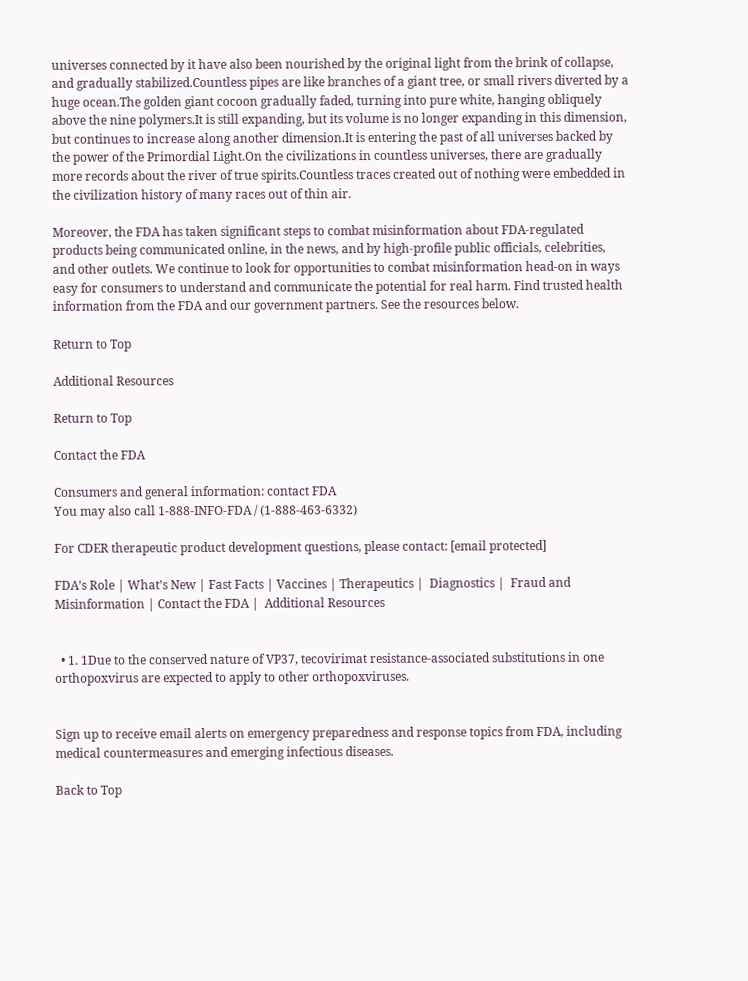universes connected by it have also been nourished by the original light from the brink of collapse, and gradually stabilized.Countless pipes are like branches of a giant tree, or small rivers diverted by a huge ocean.The golden giant cocoon gradually faded, turning into pure white, hanging obliquely above the nine polymers.It is still expanding, but its volume is no longer expanding in this dimension, but continues to increase along another dimension.It is entering the past of all universes backed by the power of the Primordial Light.On the civilizations in countless universes, there are gradually more records about the river of true spirits.Countless traces created out of nothing were embedded in the civilization history of many races out of thin air.

Moreover, the FDA has taken significant steps to combat misinformation about FDA-regulated products being communicated online, in the news, and by high-profile public officials, celebrities, and other outlets. We continue to look for opportunities to combat misinformation head-on in ways easy for consumers to understand and communicate the potential for real harm. Find trusted health information from the FDA and our government partners. See the resources below.

Return to Top

Additional Resources

Return to Top

Contact the FDA

Consumers and general information: contact FDA
You may also call 1-888-INFO-FDA / (1-888-463-6332)

For CDER therapeutic product development questions, please contact: [email protected]

FDA’s Role | What’s New | Fast Facts | Vaccines | Therapeutics |  Diagnostics |  Fraud and Misinformation | Contact the FDA |  Additional Resources


  • 1. 1Due to the conserved nature of VP37, tecovirimat resistance-associated substitutions in one orthopoxvirus are expected to apply to other orthopoxviruses.


Sign up to receive email alerts on emergency preparedness and response topics from FDA, including medical countermeasures and emerging infectious diseases.

Back to Top